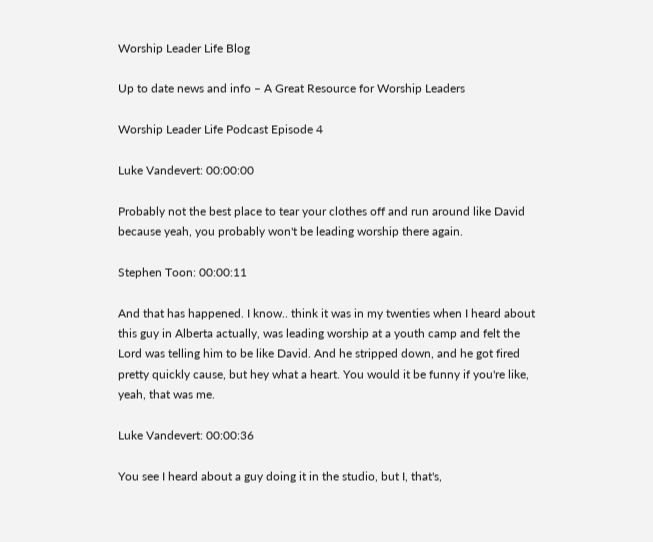Worship Leader Life Blog

Up to date news and info – A Great Resource for Worship Leaders

Worship Leader Life Podcast Episode 4

Luke Vandevert: 00:00:00

Probably not the best place to tear your clothes off and run around like David because yeah, you probably won't be leading worship there again.

Stephen Toon: 00:00:11

And that has happened. I know.. think it was in my twenties when I heard about this guy in Alberta actually, was leading worship at a youth camp and felt the Lord was telling him to be like David. And he stripped down, and he got fired pretty quickly cause, but hey what a heart. You would it be funny if you're like, yeah, that was me.

Luke Vandevert: 00:00:36

You see I heard about a guy doing it in the studio, but I, that's,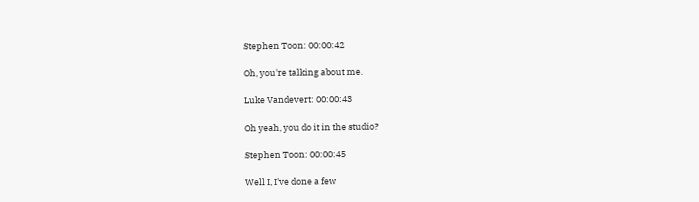Stephen Toon: 00:00:42

Oh, you're talking about me.

Luke Vandevert: 00:00:43

Oh yeah, you do it in the studio?

Stephen Toon: 00:00:45

Well I, I've done a few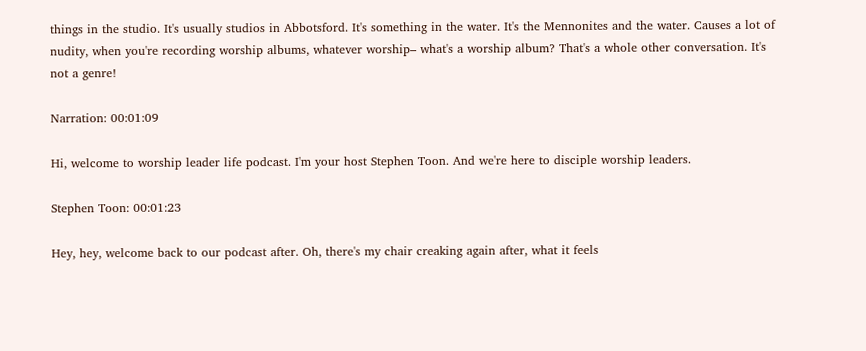things in the studio. It's usually studios in Abbotsford. It's something in the water. It's the Mennonites and the water. Causes a lot of nudity, when you're recording worship albums, whatever worship– what's a worship album? That's a whole other conversation. It's not a genre!

Narration: 00:01:09

Hi, welcome to worship leader life podcast. I'm your host Stephen Toon. And we're here to disciple worship leaders.

Stephen Toon: 00:01:23

Hey, hey, welcome back to our podcast after. Oh, there's my chair creaking again after, what it feels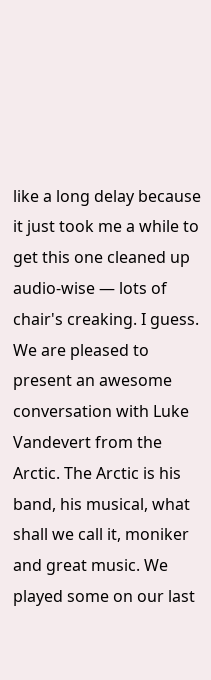like a long delay because it just took me a while to get this one cleaned up audio-wise — lots of chair's creaking. I guess. We are pleased to present an awesome conversation with Luke Vandevert from the Arctic. The Arctic is his band, his musical, what shall we call it, moniker and great music. We played some on our last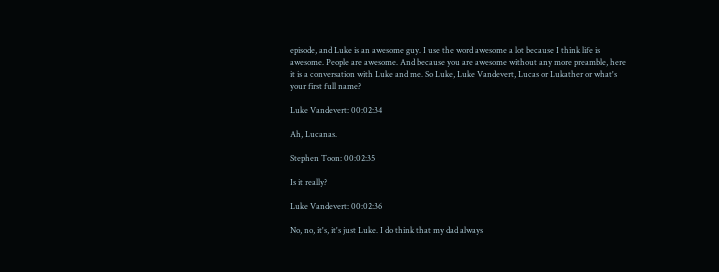episode, and Luke is an awesome guy. I use the word awesome a lot because I think life is awesome. People are awesome. And because you are awesome without any more preamble, here it is a conversation with Luke and me. So Luke, Luke Vandevert, Lucas or Lukather or what's your first full name?

Luke Vandevert: 00:02:34

Ah, Lucanas.

Stephen Toon: 00:02:35

Is it really?

Luke Vandevert: 00:02:36

No, no, it's, it's just Luke. I do think that my dad always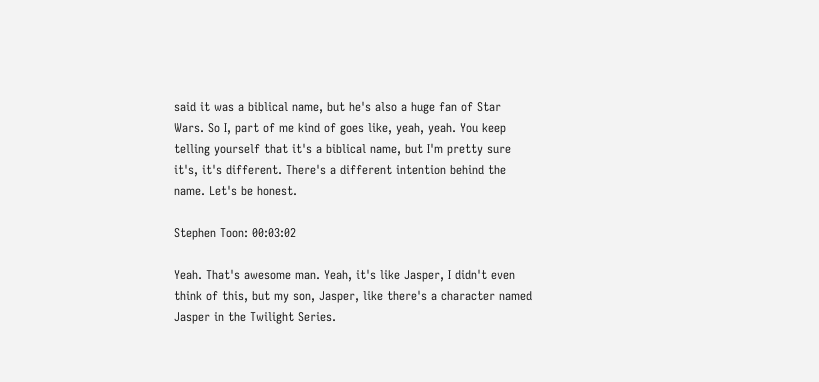said it was a biblical name, but he's also a huge fan of Star Wars. So I, part of me kind of goes like, yeah, yeah. You keep telling yourself that it's a biblical name, but I'm pretty sure it's, it's different. There's a different intention behind the name. Let's be honest.

Stephen Toon: 00:03:02

Yeah. That's awesome man. Yeah, it's like Jasper, I didn't even think of this, but my son, Jasper, like there's a character named Jasper in the Twilight Series.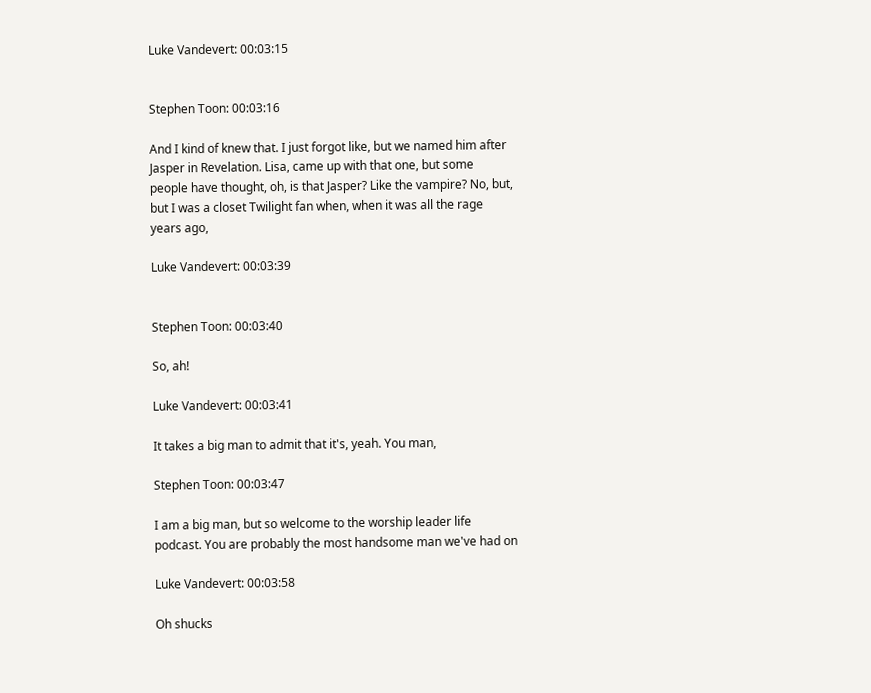Luke Vandevert: 00:03:15


Stephen Toon: 00:03:16

And I kind of knew that. I just forgot like, but we named him after Jasper in Revelation. Lisa, came up with that one, but some people have thought, oh, is that Jasper? Like the vampire? No, but, but I was a closet Twilight fan when, when it was all the rage years ago,

Luke Vandevert: 00:03:39


Stephen Toon: 00:03:40

So, ah!

Luke Vandevert: 00:03:41

It takes a big man to admit that it's, yeah. You man,

Stephen Toon: 00:03:47

I am a big man, but so welcome to the worship leader life podcast. You are probably the most handsome man we've had on

Luke Vandevert: 00:03:58

Oh shucks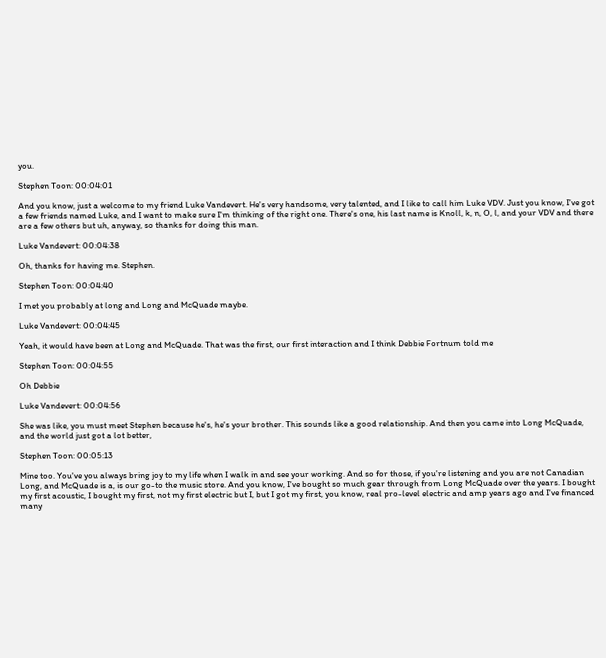you.

Stephen Toon: 00:04:01

And you know, just a welcome to my friend Luke Vandevert. He's very handsome, very talented, and I like to call him Luke VDV. Just you know, I've got a few friends named Luke, and I want to make sure I'm thinking of the right one. There's one, his last name is Knoll, k, n, O, l, and your VDV and there are a few others but uh, anyway, so thanks for doing this man.

Luke Vandevert: 00:04:38

Oh, thanks for having me. Stephen.

Stephen Toon: 00:04:40

I met you probably at long and Long and McQuade maybe.

Luke Vandevert: 00:04:45

Yeah, it would have been at Long and McQuade. That was the first, our first interaction and I think Debbie Fortnum told me

Stephen Toon: 00:04:55

Oh Debbie

Luke Vandevert: 00:04:56

She was like, you must meet Stephen because he's, he's your brother. This sounds like a good relationship. And then you came into Long McQuade, and the world just got a lot better,

Stephen Toon: 00:05:13

Mine too. You've you always bring joy to my life when I walk in and see your working. And so for those, if you're listening and you are not Canadian Long, and McQuade is a, is our go-to the music store. And you know, I've bought so much gear through from Long McQuade over the years. I bought my first acoustic, I bought my first, not my first electric but I, but I got my first, you know, real pro-level electric and amp years ago and I've financed many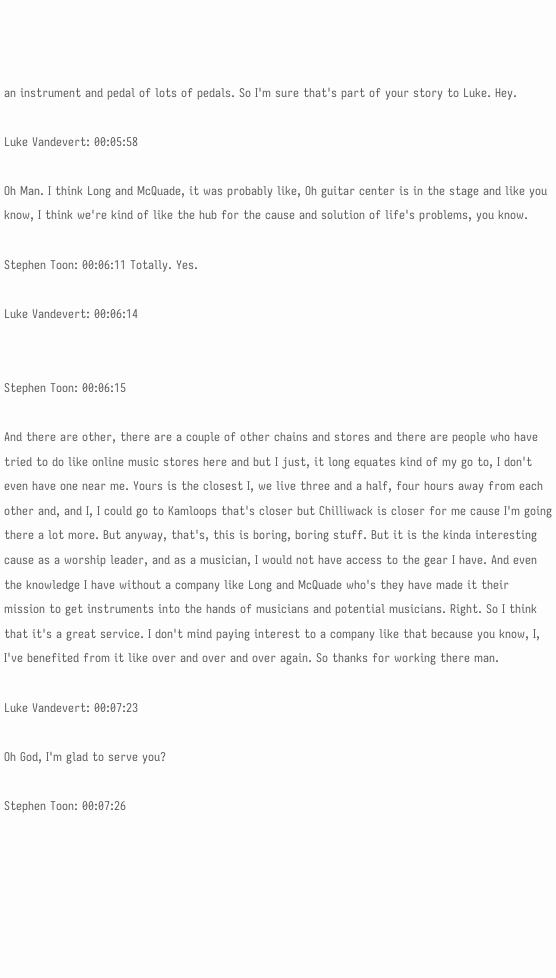an instrument and pedal of lots of pedals. So I'm sure that's part of your story to Luke. Hey.

Luke Vandevert: 00:05:58

Oh Man. I think Long and McQuade, it was probably like, Oh guitar center is in the stage and like you know, I think we're kind of like the hub for the cause and solution of life's problems, you know.

Stephen Toon: 00:06:11 Totally. Yes.

Luke Vandevert: 00:06:14


Stephen Toon: 00:06:15

And there are other, there are a couple of other chains and stores and there are people who have tried to do like online music stores here and but I just, it long equates kind of my go to, I don't even have one near me. Yours is the closest I, we live three and a half, four hours away from each other and, and I, I could go to Kamloops that's closer but Chilliwack is closer for me cause I'm going there a lot more. But anyway, that's, this is boring, boring stuff. But it is the kinda interesting cause as a worship leader, and as a musician, I would not have access to the gear I have. And even the knowledge I have without a company like Long and McQuade who's they have made it their mission to get instruments into the hands of musicians and potential musicians. Right. So I think that it's a great service. I don't mind paying interest to a company like that because you know, I, I've benefited from it like over and over and over again. So thanks for working there man.

Luke Vandevert: 00:07:23

Oh God, I'm glad to serve you?

Stephen Toon: 00:07:26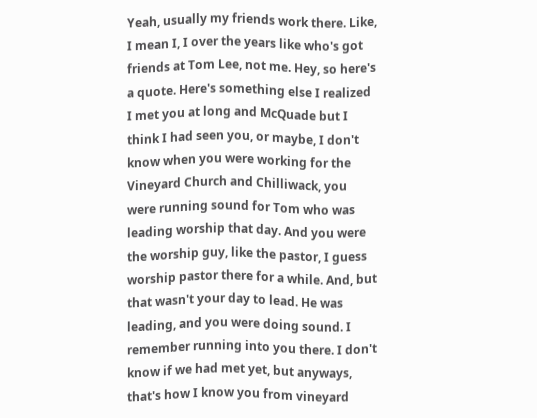Yeah, usually my friends work there. Like, I mean I, I over the years like who's got friends at Tom Lee, not me. Hey, so here's a quote. Here's something else I realized I met you at long and McQuade but I think I had seen you, or maybe, I don't know when you were working for the Vineyard Church and Chilliwack, you were running sound for Tom who was leading worship that day. And you were the worship guy, like the pastor, I guess worship pastor there for a while. And, but that wasn't your day to lead. He was leading, and you were doing sound. I remember running into you there. I don't know if we had met yet, but anyways, that's how I know you from vineyard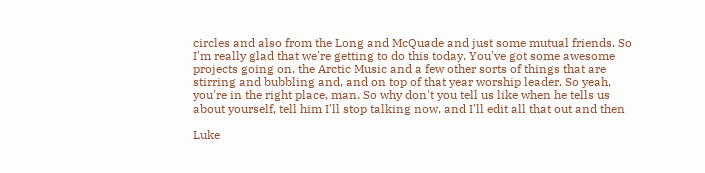circles and also from the Long and McQuade and just some mutual friends. So I'm really glad that we're getting to do this today. You've got some awesome projects going on, the Arctic Music and a few other sorts of things that are stirring and bubbling and, and on top of that year worship leader. So yeah, you're in the right place, man. So why don't you tell us like when he tells us about yourself, tell him I'll stop talking now, and I'll edit all that out and then

Luke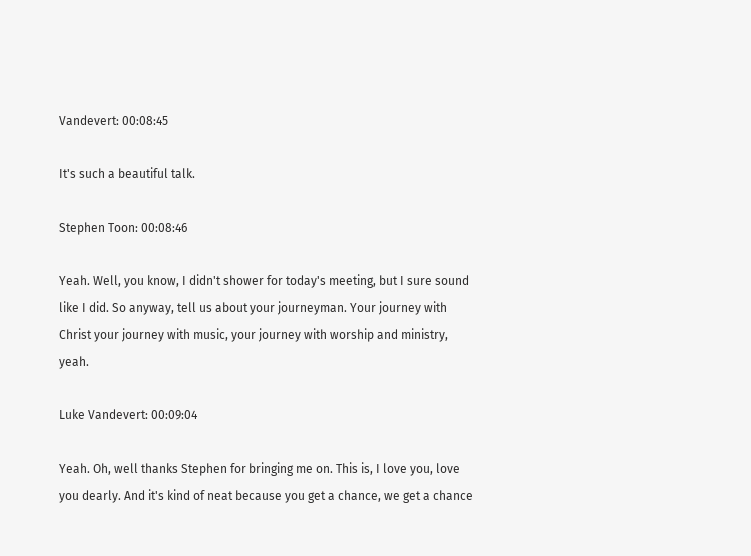Vandevert: 00:08:45

It's such a beautiful talk.

Stephen Toon: 00:08:46

Yeah. Well, you know, I didn't shower for today's meeting, but I sure sound like I did. So anyway, tell us about your journeyman. Your journey with Christ your journey with music, your journey with worship and ministry, yeah.

Luke Vandevert: 00:09:04

Yeah. Oh, well thanks Stephen for bringing me on. This is, I love you, love you dearly. And it's kind of neat because you get a chance, we get a chance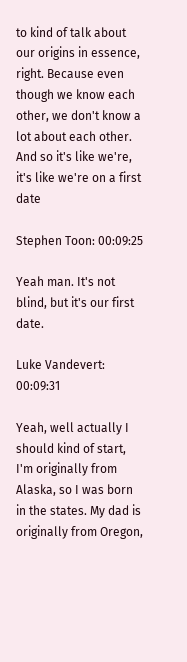to kind of talk about our origins in essence, right. Because even though we know each other, we don't know a lot about each other. And so it's like we're, it's like we're on a first date

Stephen Toon: 00:09:25

Yeah man. It's not blind, but it's our first date.

Luke Vandevert: 00:09:31

Yeah, well actually I should kind of start, I'm originally from Alaska, so I was born in the states. My dad is originally from Oregon,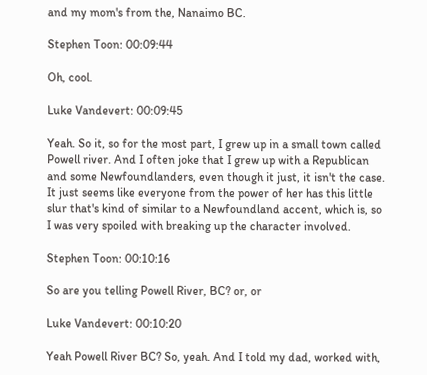and my mom's from the, Nanaimo BC.

Stephen Toon: 00:09:44

Oh, cool.

Luke Vandevert: 00:09:45

Yeah. So it, so for the most part, I grew up in a small town called Powell river. And I often joke that I grew up with a Republican and some Newfoundlanders, even though it just, it isn't the case. It just seems like everyone from the power of her has this little slur that's kind of similar to a Newfoundland accent, which is, so I was very spoiled with breaking up the character involved.

Stephen Toon: 00:10:16

So are you telling Powell River, BC? or, or

Luke Vandevert: 00:10:20

Yeah Powell River BC? So, yeah. And I told my dad, worked with,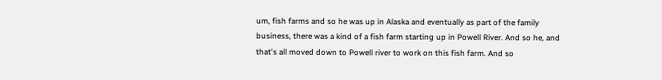um, fish farms and so he was up in Alaska and eventually as part of the family business, there was a kind of a fish farm starting up in Powell River. And so he, and that's all moved down to Powell river to work on this fish farm. And so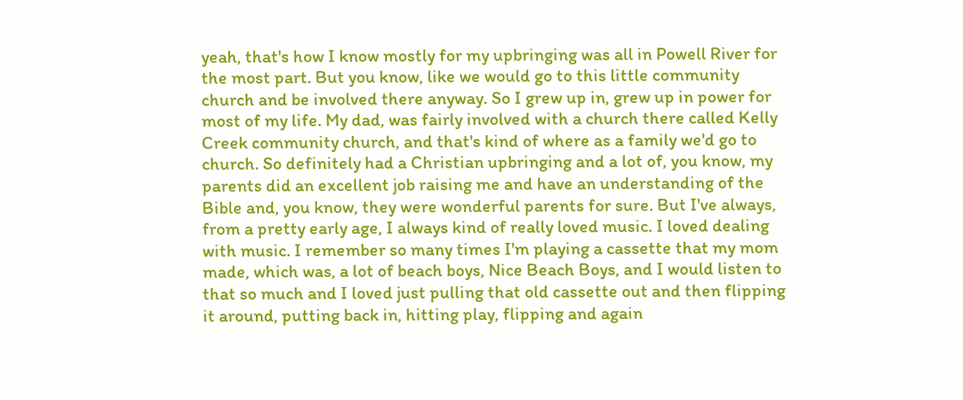yeah, that's how I know mostly for my upbringing was all in Powell River for the most part. But you know, like we would go to this little community church and be involved there anyway. So I grew up in, grew up in power for most of my life. My dad, was fairly involved with a church there called Kelly Creek community church, and that's kind of where as a family we'd go to church. So definitely had a Christian upbringing and a lot of, you know, my parents did an excellent job raising me and have an understanding of the Bible and, you know, they were wonderful parents for sure. But I've always, from a pretty early age, I always kind of really loved music. I loved dealing with music. I remember so many times I'm playing a cassette that my mom made, which was, a lot of beach boys, Nice Beach Boys, and I would listen to that so much and I loved just pulling that old cassette out and then flipping it around, putting back in, hitting play, flipping and again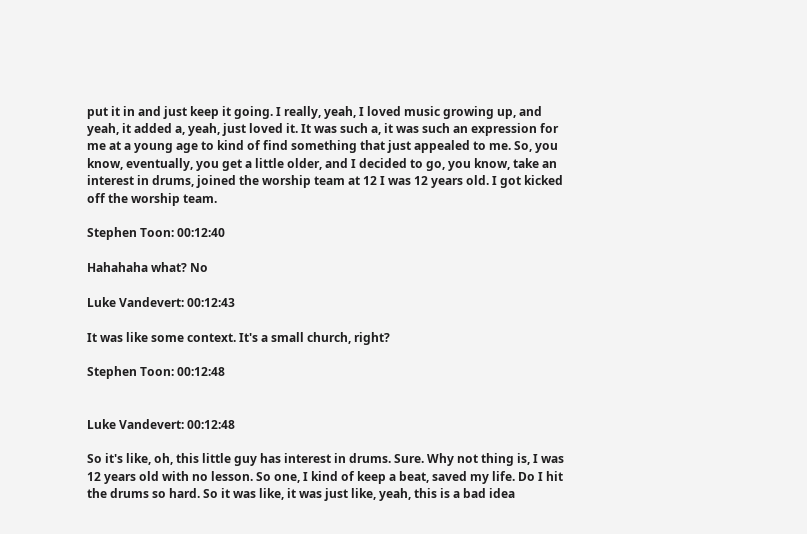put it in and just keep it going. I really, yeah, I loved music growing up, and yeah, it added a, yeah, just loved it. It was such a, it was such an expression for me at a young age to kind of find something that just appealed to me. So, you know, eventually, you get a little older, and I decided to go, you know, take an interest in drums, joined the worship team at 12 I was 12 years old. I got kicked off the worship team.

Stephen Toon: 00:12:40

Hahahaha what? No

Luke Vandevert: 00:12:43

It was like some context. It's a small church, right?

Stephen Toon: 00:12:48


Luke Vandevert: 00:12:48

So it's like, oh, this little guy has interest in drums. Sure. Why not thing is, I was 12 years old with no lesson. So one, I kind of keep a beat, saved my life. Do I hit the drums so hard. So it was like, it was just like, yeah, this is a bad idea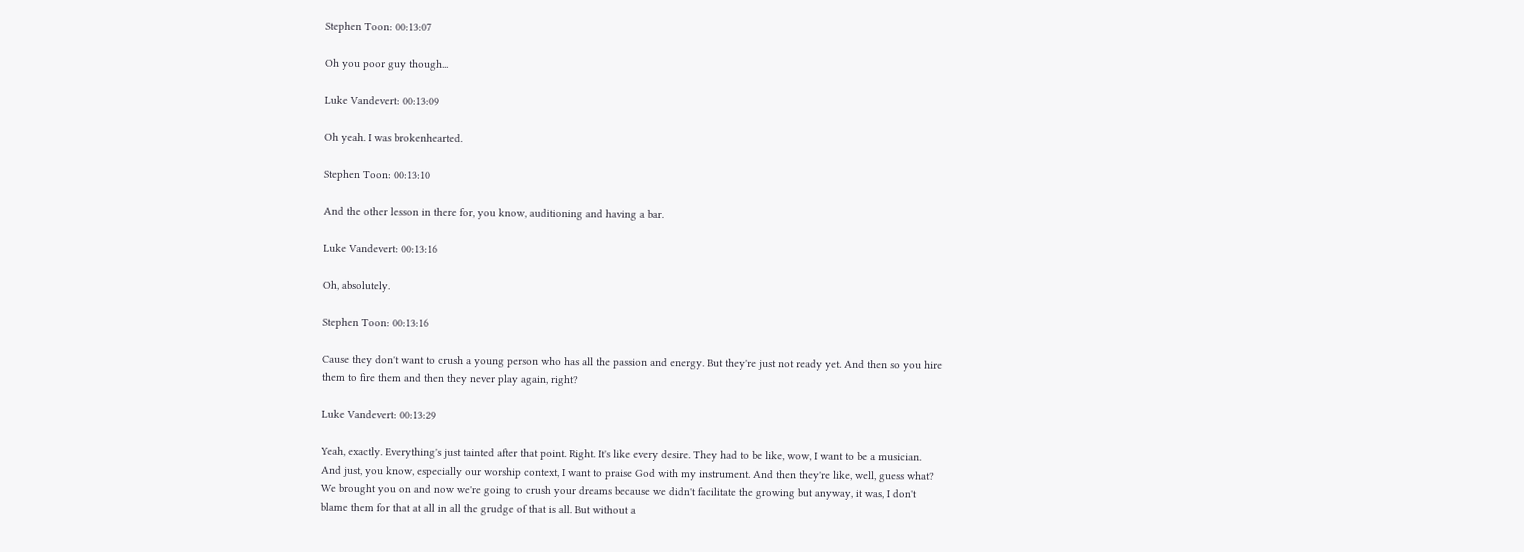Stephen Toon: 00:13:07

Oh you poor guy though...

Luke Vandevert: 00:13:09

Oh yeah. I was brokenhearted.

Stephen Toon: 00:13:10

And the other lesson in there for, you know, auditioning and having a bar.

Luke Vandevert: 00:13:16

Oh, absolutely.

Stephen Toon: 00:13:16

Cause they don't want to crush a young person who has all the passion and energy. But they're just not ready yet. And then so you hire them to fire them and then they never play again, right?

Luke Vandevert: 00:13:29

Yeah, exactly. Everything's just tainted after that point. Right. It's like every desire. They had to be like, wow, I want to be a musician. And just, you know, especially our worship context, I want to praise God with my instrument. And then they're like, well, guess what? We brought you on and now we're going to crush your dreams because we didn't facilitate the growing but anyway, it was, I don't blame them for that at all in all the grudge of that is all. But without a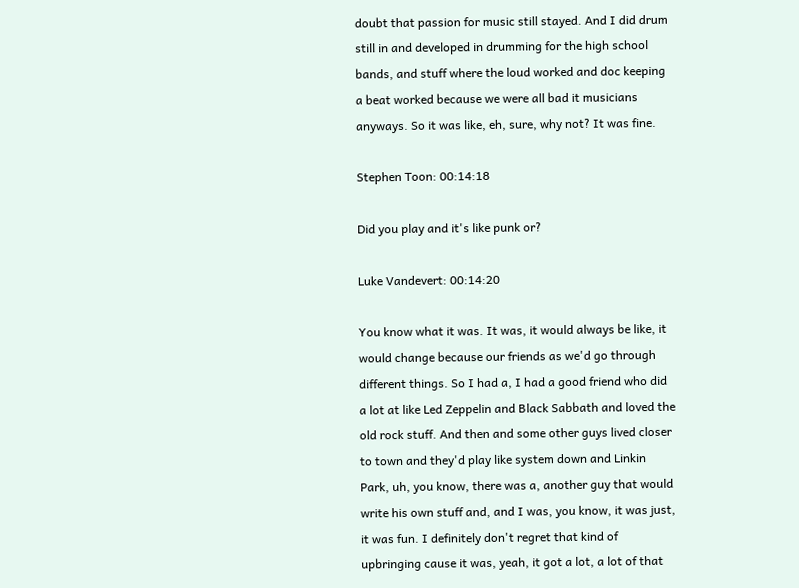doubt that passion for music still stayed. And I did drum still in and developed in drumming for the high school bands, and stuff where the loud worked and doc keeping a beat worked because we were all bad it musicians anyways. So it was like, eh, sure, why not? It was fine.

Stephen Toon: 00:14:18

Did you play and it's like punk or?

Luke Vandevert: 00:14:20

You know what it was. It was, it would always be like, it would change because our friends as we'd go through different things. So I had a, I had a good friend who did a lot at like Led Zeppelin and Black Sabbath and loved the old rock stuff. And then and some other guys lived closer to town and they'd play like system down and Linkin Park, uh, you know, there was a, another guy that would write his own stuff and, and I was, you know, it was just, it was fun. I definitely don't regret that kind of upbringing cause it was, yeah, it got a lot, a lot of that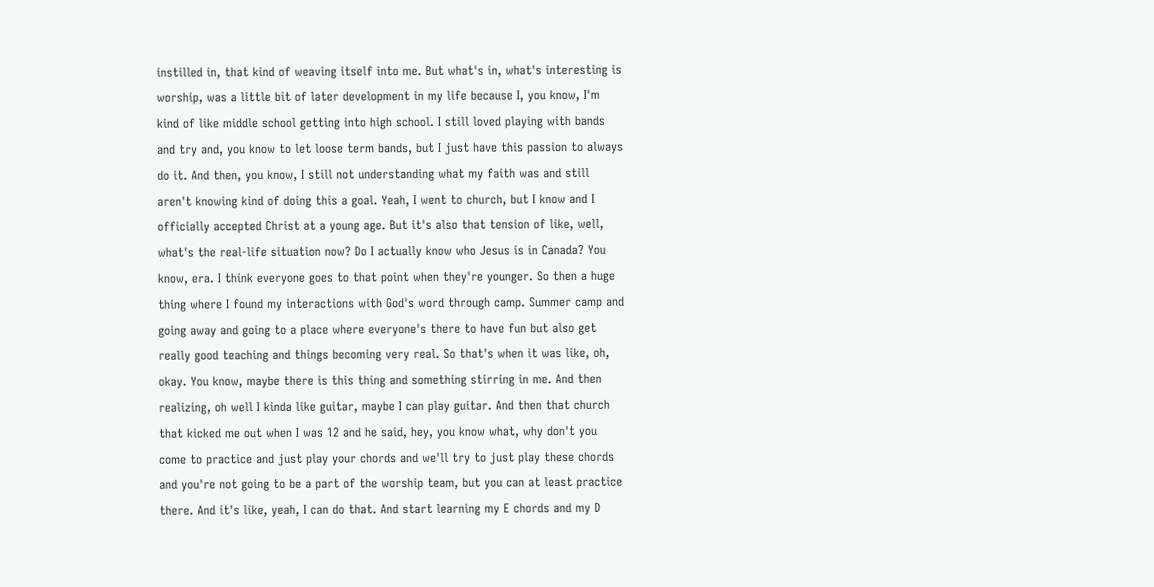instilled in, that kind of weaving itself into me. But what's in, what's interesting is worship, was a little bit of later development in my life because I, you know, I'm kind of like middle school getting into high school. I still loved playing with bands and try and, you know to let loose term bands, but I just have this passion to always do it. And then, you know, I still not understanding what my faith was and still aren't knowing kind of doing this a goal. Yeah, I went to church, but I know and I officially accepted Christ at a young age. But it's also that tension of like, well, what's the real-life situation now? Do I actually know who Jesus is in Canada? You know, era. I think everyone goes to that point when they're younger. So then a huge thing where I found my interactions with God's word through camp. Summer camp and going away and going to a place where everyone's there to have fun but also get really good teaching and things becoming very real. So that's when it was like, oh, okay. You know, maybe there is this thing and something stirring in me. And then realizing, oh well I kinda like guitar, maybe I can play guitar. And then that church that kicked me out when I was 12 and he said, hey, you know what, why don't you come to practice and just play your chords and we'll try to just play these chords and you're not going to be a part of the worship team, but you can at least practice there. And it's like, yeah, I can do that. And start learning my E chords and my D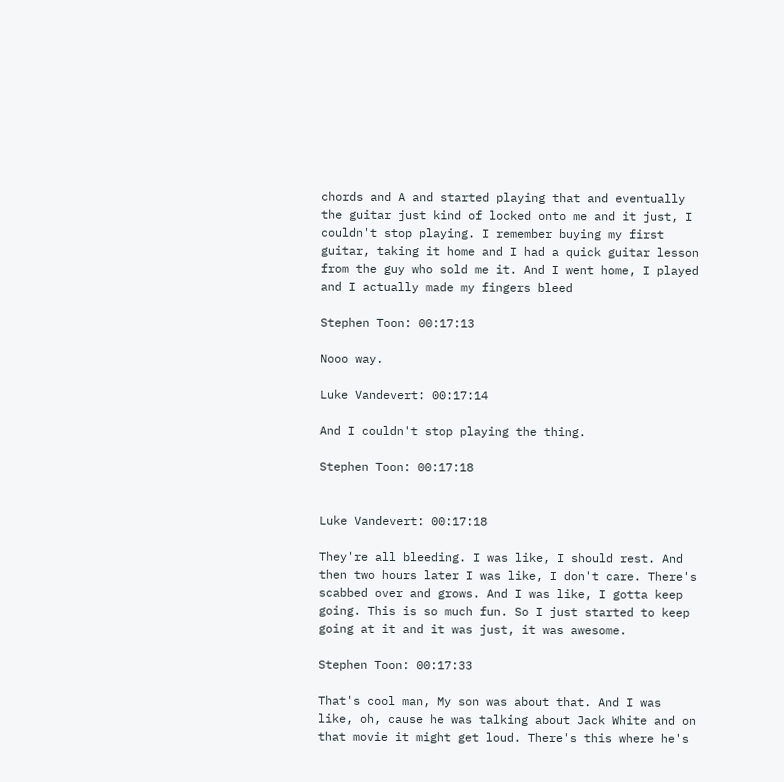chords and A and started playing that and eventually the guitar just kind of locked onto me and it just, I couldn't stop playing. I remember buying my first guitar, taking it home and I had a quick guitar lesson from the guy who sold me it. And I went home, I played and I actually made my fingers bleed

Stephen Toon: 00:17:13

Nooo way.

Luke Vandevert: 00:17:14

And I couldn't stop playing the thing.

Stephen Toon: 00:17:18


Luke Vandevert: 00:17:18

They're all bleeding. I was like, I should rest. And then two hours later I was like, I don't care. There's scabbed over and grows. And I was like, I gotta keep going. This is so much fun. So I just started to keep going at it and it was just, it was awesome.

Stephen Toon: 00:17:33

That's cool man, My son was about that. And I was like, oh, cause he was talking about Jack White and on that movie it might get loud. There's this where he's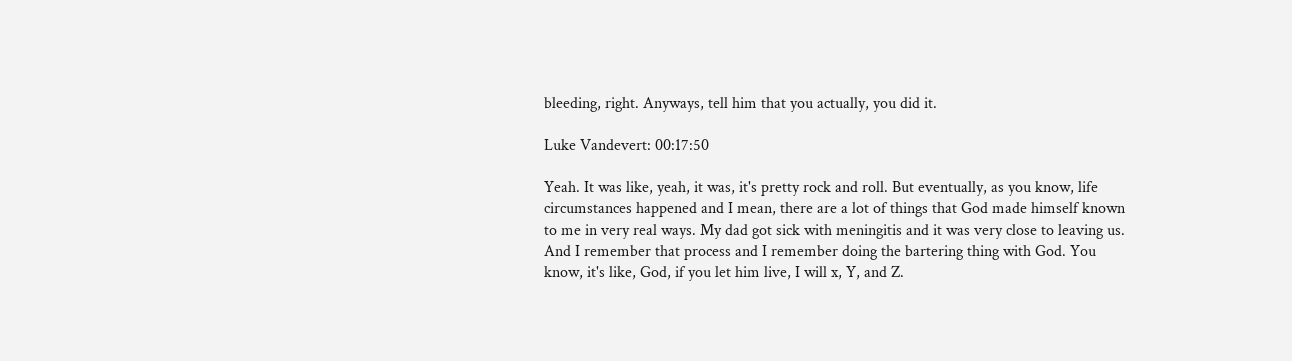bleeding, right. Anyways, tell him that you actually, you did it.

Luke Vandevert: 00:17:50

Yeah. It was like, yeah, it was, it's pretty rock and roll. But eventually, as you know, life circumstances happened and I mean, there are a lot of things that God made himself known to me in very real ways. My dad got sick with meningitis and it was very close to leaving us. And I remember that process and I remember doing the bartering thing with God. You know, it's like, God, if you let him live, I will x, Y, and Z.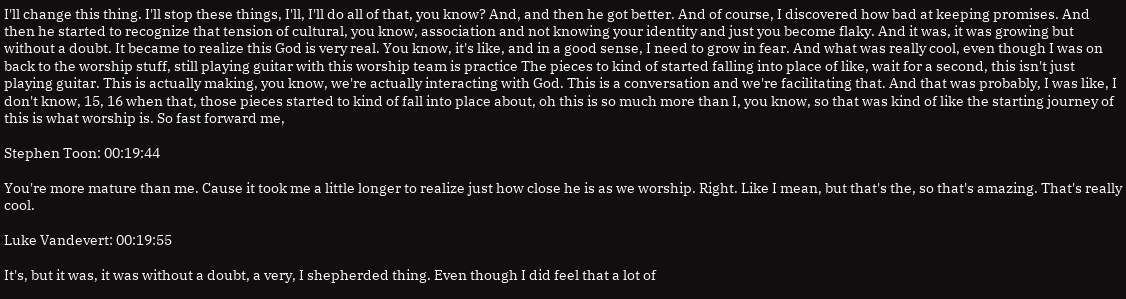I'll change this thing. I'll stop these things, I'll, I'll do all of that, you know? And, and then he got better. And of course, I discovered how bad at keeping promises. And then he started to recognize that tension of cultural, you know, association and not knowing your identity and just you become flaky. And it was, it was growing but without a doubt. It became to realize this God is very real. You know, it's like, and in a good sense, I need to grow in fear. And what was really cool, even though I was on back to the worship stuff, still playing guitar with this worship team is practice The pieces to kind of started falling into place of like, wait for a second, this isn't just playing guitar. This is actually making, you know, we're actually interacting with God. This is a conversation and we're facilitating that. And that was probably, I was like, I don't know, 15, 16 when that, those pieces started to kind of fall into place about, oh this is so much more than I, you know, so that was kind of like the starting journey of this is what worship is. So fast forward me,

Stephen Toon: 00:19:44

You're more mature than me. Cause it took me a little longer to realize just how close he is as we worship. Right. Like I mean, but that's the, so that's amazing. That's really cool.

Luke Vandevert: 00:19:55

It's, but it was, it was without a doubt, a very, I shepherded thing. Even though I did feel that a lot of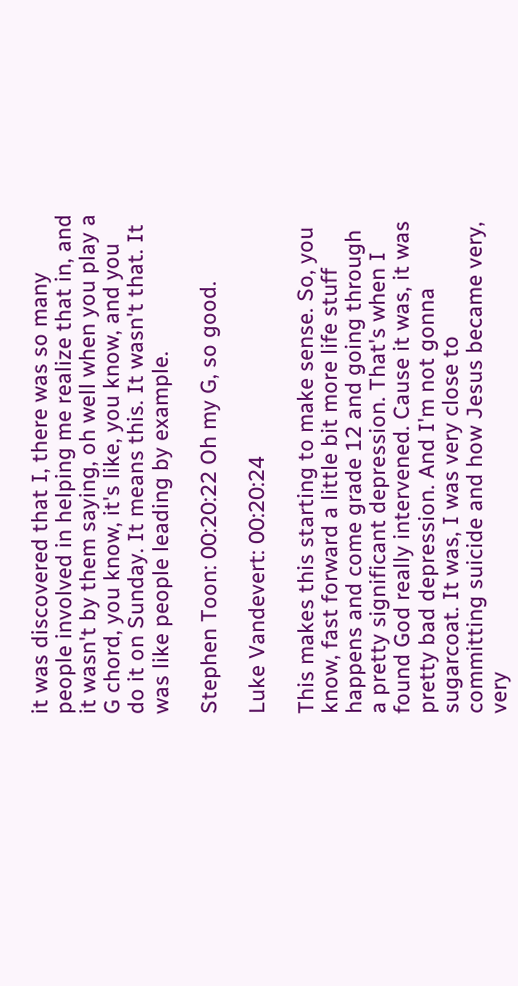it was discovered that I, there was so many people involved in helping me realize that in, and it wasn't by them saying, oh well when you play a G chord, you know, it's like, you know, and you do it on Sunday. It means this. It wasn't that. It was like people leading by example.

Stephen Toon: 00:20:22 Oh my G, so good.

Luke Vandevert: 00:20:24

This makes this starting to make sense. So, you know, fast forward a little bit more life stuff happens and come grade 12 and going through a pretty significant depression. That's when I found God really intervened. Cause it was, it was pretty bad depression. And I'm not gonna sugarcoat. It was, I was very close to committing suicide and how Jesus became very, very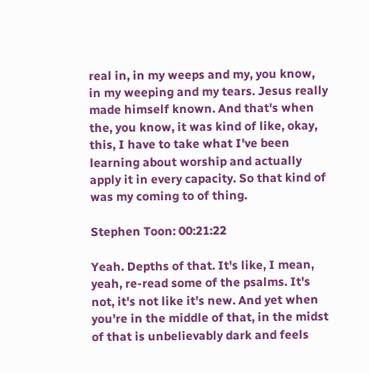real in, in my weeps and my, you know, in my weeping and my tears. Jesus really made himself known. And that's when the, you know, it was kind of like, okay, this, I have to take what I've been learning about worship and actually apply it in every capacity. So that kind of was my coming to of thing.

Stephen Toon: 00:21:22

Yeah. Depths of that. It's like, I mean, yeah, re-read some of the psalms. It's not, it's not like it's new. And yet when you're in the middle of that, in the midst of that is unbelievably dark and feels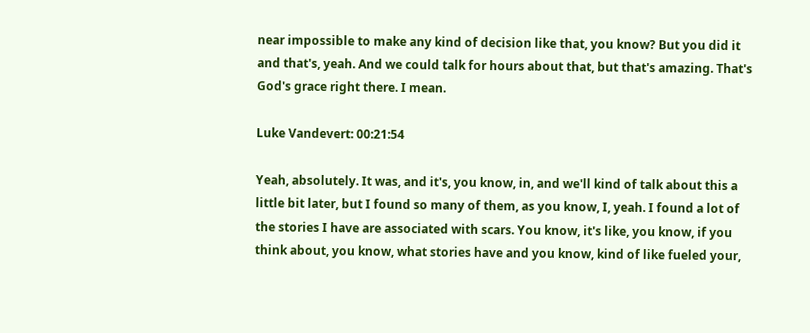near impossible to make any kind of decision like that, you know? But you did it and that's, yeah. And we could talk for hours about that, but that's amazing. That's God's grace right there. I mean.

Luke Vandevert: 00:21:54

Yeah, absolutely. It was, and it's, you know, in, and we'll kind of talk about this a little bit later, but I found so many of them, as you know, I, yeah. I found a lot of the stories I have are associated with scars. You know, it's like, you know, if you think about, you know, what stories have and you know, kind of like fueled your,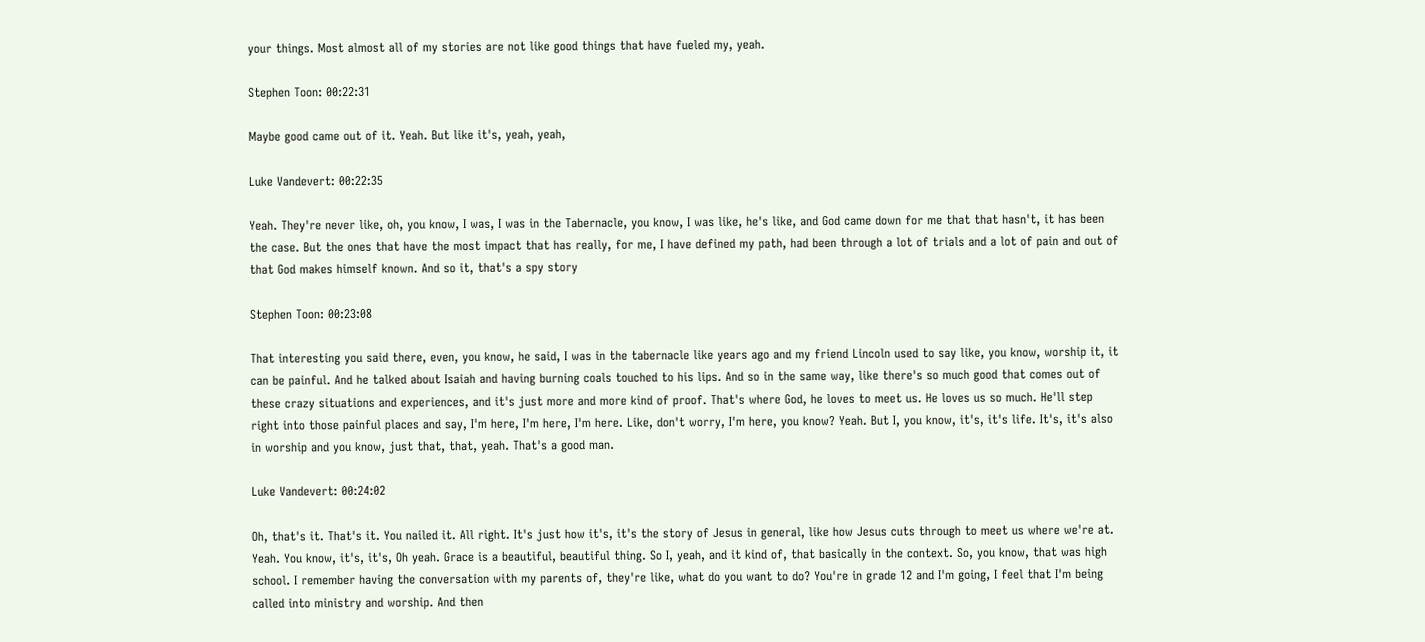your things. Most almost all of my stories are not like good things that have fueled my, yeah.

Stephen Toon: 00:22:31

Maybe good came out of it. Yeah. But like it's, yeah, yeah,

Luke Vandevert: 00:22:35

Yeah. They're never like, oh, you know, I was, I was in the Tabernacle, you know, I was like, he's like, and God came down for me that that hasn't, it has been the case. But the ones that have the most impact that has really, for me, I have defined my path, had been through a lot of trials and a lot of pain and out of that God makes himself known. And so it, that's a spy story

Stephen Toon: 00:23:08

That interesting you said there, even, you know, he said, I was in the tabernacle like years ago and my friend Lincoln used to say like, you know, worship it, it can be painful. And he talked about Isaiah and having burning coals touched to his lips. And so in the same way, like there's so much good that comes out of these crazy situations and experiences, and it's just more and more kind of proof. That's where God, he loves to meet us. He loves us so much. He'll step right into those painful places and say, I'm here, I'm here, I'm here. Like, don't worry, I'm here, you know? Yeah. But I, you know, it's, it's life. It's, it's also in worship and you know, just that, that, yeah. That's a good man.

Luke Vandevert: 00:24:02

Oh, that's it. That's it. You nailed it. All right. It's just how it's, it's the story of Jesus in general, like how Jesus cuts through to meet us where we're at. Yeah. You know, it's, it's, Oh yeah. Grace is a beautiful, beautiful thing. So I, yeah, and it kind of, that basically in the context. So, you know, that was high school. I remember having the conversation with my parents of, they're like, what do you want to do? You're in grade 12 and I'm going, I feel that I'm being called into ministry and worship. And then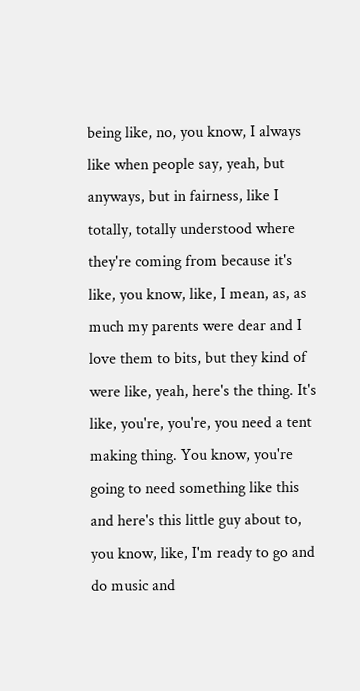being like, no, you know, I always like when people say, yeah, but anyways, but in fairness, like I totally, totally understood where they're coming from because it's like, you know, like, I mean, as, as much my parents were dear and I love them to bits, but they kind of were like, yeah, here's the thing. It's like, you're, you're, you need a tent making thing. You know, you're going to need something like this and here's this little guy about to, you know, like, I'm ready to go and do music and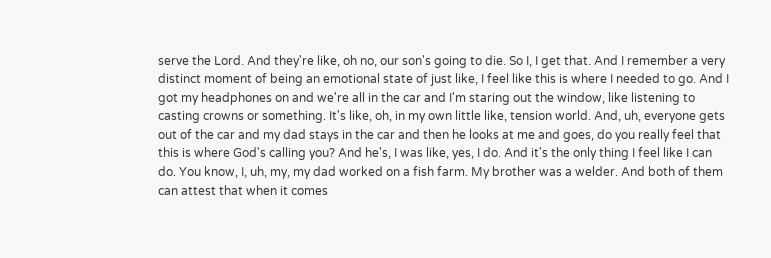serve the Lord. And they're like, oh no, our son's going to die. So I, I get that. And I remember a very distinct moment of being an emotional state of just like, I feel like this is where I needed to go. And I got my headphones on and we're all in the car and I'm staring out the window, like listening to casting crowns or something. It's like, oh, in my own little like, tension world. And, uh, everyone gets out of the car and my dad stays in the car and then he looks at me and goes, do you really feel that this is where God's calling you? And he's, I was like, yes, I do. And it's the only thing I feel like I can do. You know, I, uh, my, my dad worked on a fish farm. My brother was a welder. And both of them can attest that when it comes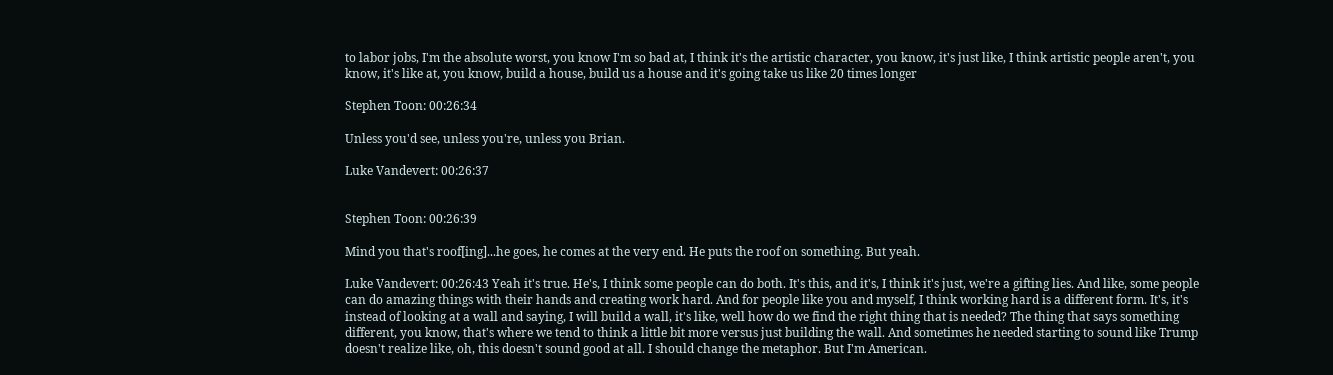to labor jobs, I'm the absolute worst, you know I'm so bad at, I think it's the artistic character, you know, it's just like, I think artistic people aren't, you know, it's like at, you know, build a house, build us a house and it's going take us like 20 times longer

Stephen Toon: 00:26:34

Unless you'd see, unless you're, unless you Brian.

Luke Vandevert: 00:26:37


Stephen Toon: 00:26:39

Mind you that's roof[ing]...he goes, he comes at the very end. He puts the roof on something. But yeah.

Luke Vandevert: 00:26:43 Yeah it's true. He's, I think some people can do both. It's this, and it's, I think it's just, we're a gifting lies. And like, some people can do amazing things with their hands and creating work hard. And for people like you and myself, I think working hard is a different form. It's, it's instead of looking at a wall and saying, I will build a wall, it's like, well how do we find the right thing that is needed? The thing that says something different, you know, that's where we tend to think a little bit more versus just building the wall. And sometimes he needed starting to sound like Trump doesn't realize like, oh, this doesn't sound good at all. I should change the metaphor. But I'm American.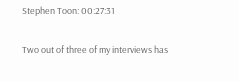Stephen Toon: 00:27:31

Two out of three of my interviews has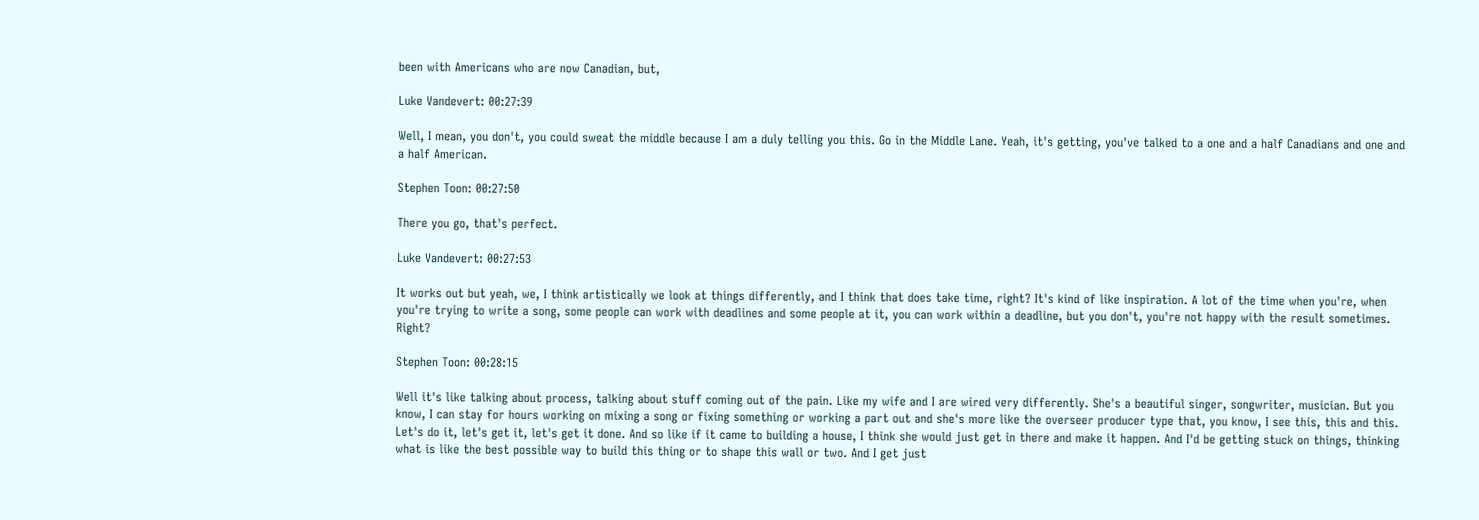been with Americans who are now Canadian, but,

Luke Vandevert: 00:27:39

Well, I mean, you don't, you could sweat the middle because I am a duly telling you this. Go in the Middle Lane. Yeah, it's getting, you've talked to a one and a half Canadians and one and a half American.

Stephen Toon: 00:27:50

There you go, that's perfect.

Luke Vandevert: 00:27:53

It works out but yeah, we, I think artistically we look at things differently, and I think that does take time, right? It's kind of like inspiration. A lot of the time when you're, when you're trying to write a song, some people can work with deadlines and some people at it, you can work within a deadline, but you don't, you're not happy with the result sometimes. Right?

Stephen Toon: 00:28:15

Well it's like talking about process, talking about stuff coming out of the pain. Like my wife and I are wired very differently. She's a beautiful singer, songwriter, musician. But you know, I can stay for hours working on mixing a song or fixing something or working a part out and she's more like the overseer producer type that, you know, I see this, this and this. Let's do it, let's get it, let's get it done. And so like if it came to building a house, I think she would just get in there and make it happen. And I'd be getting stuck on things, thinking what is like the best possible way to build this thing or to shape this wall or two. And I get just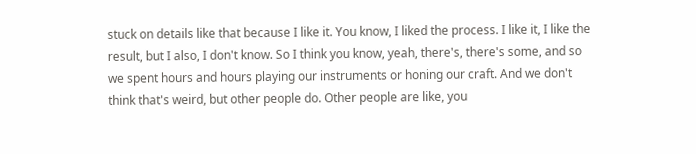stuck on details like that because I like it. You know, I liked the process. I like it, I like the result, but I also, I don't know. So I think you know, yeah, there's, there's some, and so we spent hours and hours playing our instruments or honing our craft. And we don't think that's weird, but other people do. Other people are like, you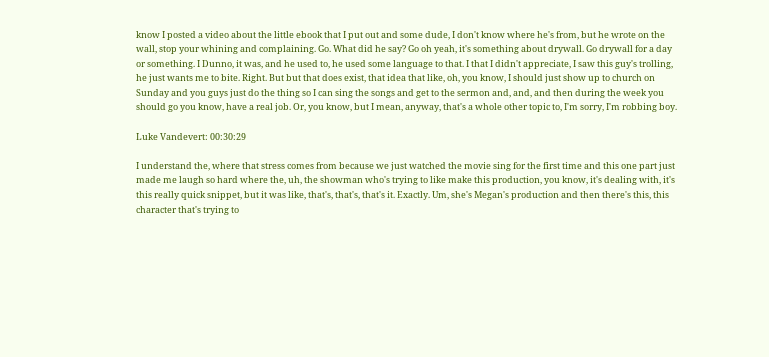know I posted a video about the little ebook that I put out and some dude, I don't know where he's from, but he wrote on the wall, stop your whining and complaining. Go. What did he say? Go oh yeah, it's something about drywall. Go drywall for a day or something. I Dunno, it was, and he used to, he used some language to that. I that I didn't appreciate, I saw this guy's trolling, he just wants me to bite. Right. But but that does exist, that idea that like, oh, you know, I should just show up to church on Sunday and you guys just do the thing so I can sing the songs and get to the sermon and, and, and then during the week you should go you know, have a real job. Or, you know, but I mean, anyway, that's a whole other topic to, I'm sorry, I'm robbing boy.

Luke Vandevert: 00:30:29

I understand the, where that stress comes from because we just watched the movie sing for the first time and this one part just made me laugh so hard where the, uh, the showman who's trying to like make this production, you know, it's dealing with, it's this really quick snippet, but it was like, that's, that's, that's it. Exactly. Um, she's Megan's production and then there's this, this character that's trying to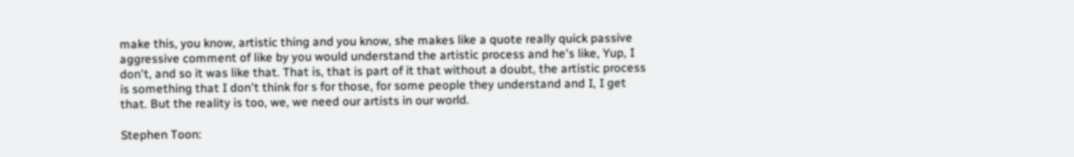make this, you know, artistic thing and you know, she makes like a quote really quick passive aggressive comment of like by you would understand the artistic process and he's like, Yup, I don't, and so it was like that. That is, that is part of it that without a doubt, the artistic process is something that I don't think for s for those, for some people they understand and I, I get that. But the reality is too, we, we need our artists in our world.

Stephen Toon: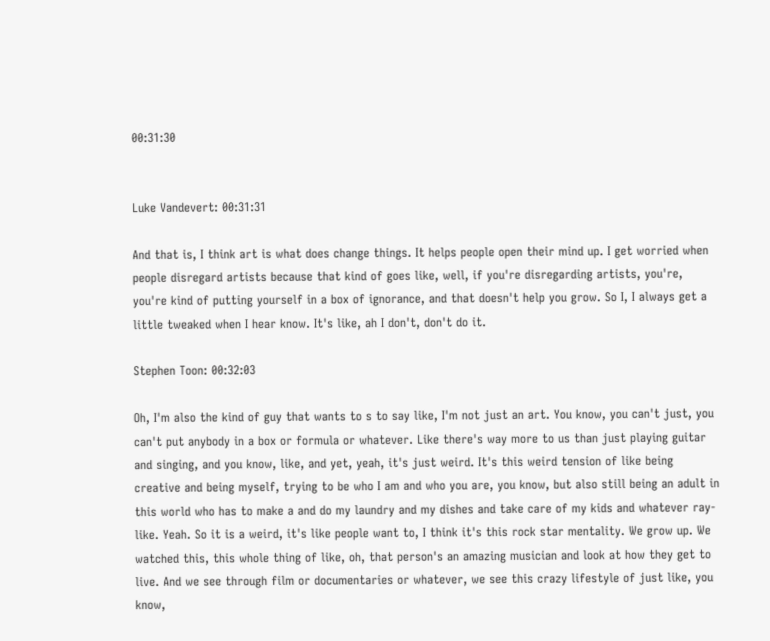00:31:30


Luke Vandevert: 00:31:31

And that is, I think art is what does change things. It helps people open their mind up. I get worried when people disregard artists because that kind of goes like, well, if you're disregarding artists, you're, you're kind of putting yourself in a box of ignorance, and that doesn't help you grow. So I, I always get a little tweaked when I hear know. It's like, ah I don't, don't do it.

Stephen Toon: 00:32:03

Oh, I'm also the kind of guy that wants to s to say like, I'm not just an art. You know, you can't just, you can't put anybody in a box or formula or whatever. Like there's way more to us than just playing guitar and singing, and you know, like, and yet, yeah, it's just weird. It's this weird tension of like being creative and being myself, trying to be who I am and who you are, you know, but also still being an adult in this world who has to make a and do my laundry and my dishes and take care of my kids and whatever ray-like. Yeah. So it is a weird, it's like people want to, I think it's this rock star mentality. We grow up. We watched this, this whole thing of like, oh, that person's an amazing musician and look at how they get to live. And we see through film or documentaries or whatever, we see this crazy lifestyle of just like, you know,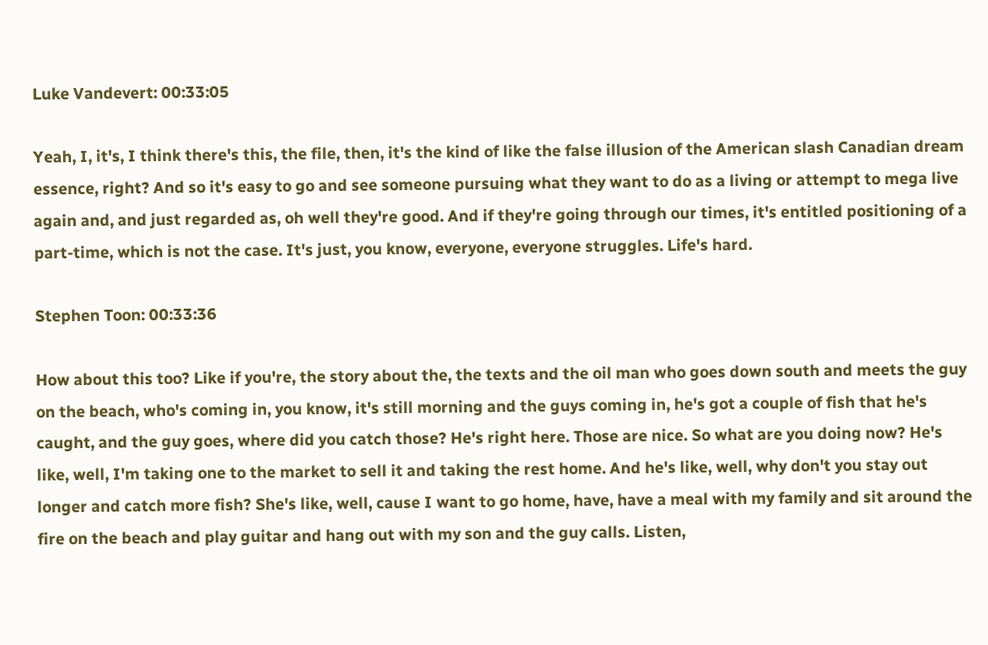Luke Vandevert: 00:33:05

Yeah, I, it's, I think there's this, the file, then, it's the kind of like the false illusion of the American slash Canadian dream essence, right? And so it's easy to go and see someone pursuing what they want to do as a living or attempt to mega live again and, and just regarded as, oh well they're good. And if they're going through our times, it's entitled positioning of a part-time, which is not the case. It's just, you know, everyone, everyone struggles. Life's hard.

Stephen Toon: 00:33:36

How about this too? Like if you're, the story about the, the texts and the oil man who goes down south and meets the guy on the beach, who's coming in, you know, it's still morning and the guys coming in, he's got a couple of fish that he's caught, and the guy goes, where did you catch those? He's right here. Those are nice. So what are you doing now? He's like, well, I'm taking one to the market to sell it and taking the rest home. And he's like, well, why don't you stay out longer and catch more fish? She's like, well, cause I want to go home, have, have a meal with my family and sit around the fire on the beach and play guitar and hang out with my son and the guy calls. Listen,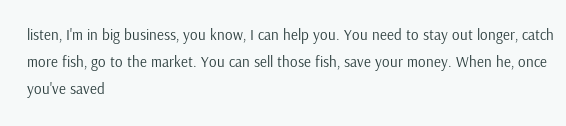listen, I'm in big business, you know, I can help you. You need to stay out longer, catch more fish, go to the market. You can sell those fish, save your money. When he, once you've saved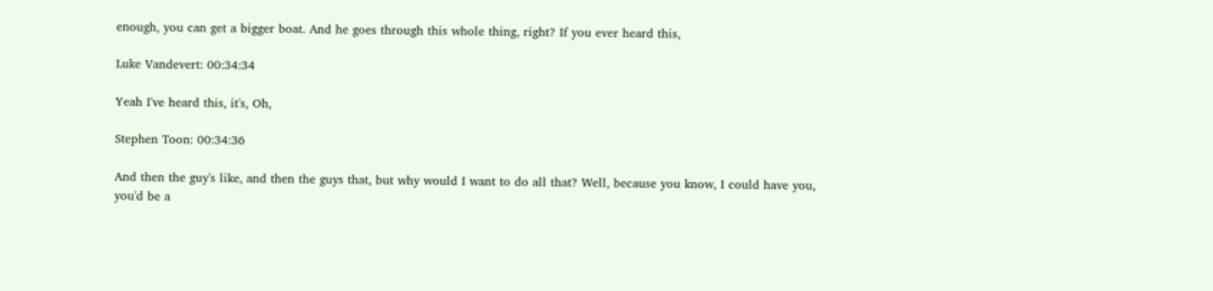enough, you can get a bigger boat. And he goes through this whole thing, right? If you ever heard this,

Luke Vandevert: 00:34:34

Yeah I've heard this, it's, Oh,

Stephen Toon: 00:34:36

And then the guy's like, and then the guys that, but why would I want to do all that? Well, because you know, I could have you, you'd be a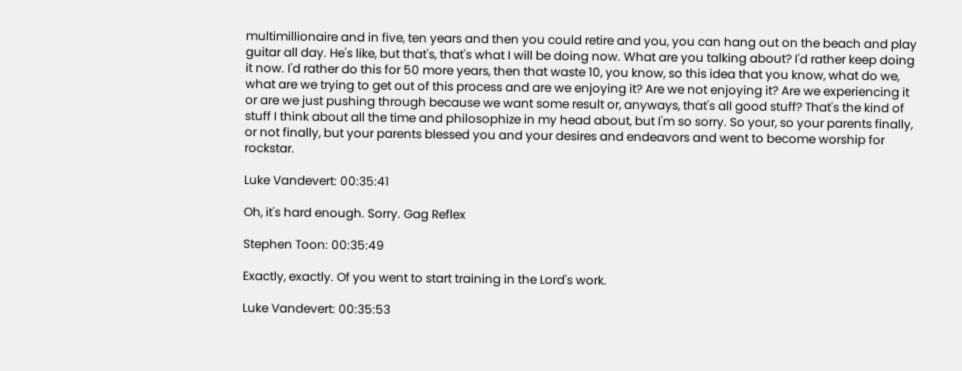multimillionaire and in five, ten years and then you could retire and you, you can hang out on the beach and play guitar all day. He's like, but that's, that's what I will be doing now. What are you talking about? I'd rather keep doing it now. I'd rather do this for 50 more years, then that waste 10, you know, so this idea that you know, what do we, what are we trying to get out of this process and are we enjoying it? Are we not enjoying it? Are we experiencing it or are we just pushing through because we want some result or, anyways, that's all good stuff? That's the kind of stuff I think about all the time and philosophize in my head about, but I'm so sorry. So your, so your parents finally, or not finally, but your parents blessed you and your desires and endeavors and went to become worship for rockstar.

Luke Vandevert: 00:35:41

Oh, it's hard enough. Sorry. Gag Reflex

Stephen Toon: 00:35:49

Exactly, exactly. Of you went to start training in the Lord's work.

Luke Vandevert: 00:35:53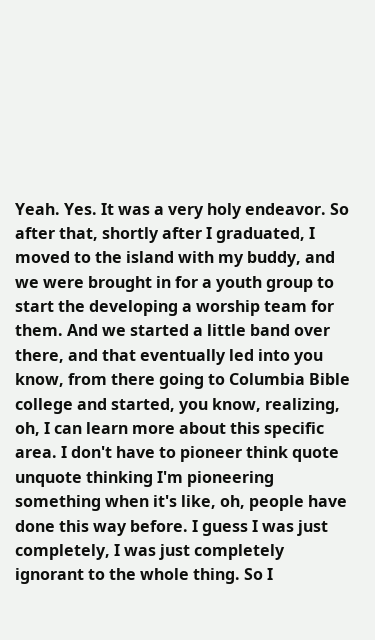Yeah. Yes. It was a very holy endeavor. So after that, shortly after I graduated, I moved to the island with my buddy, and we were brought in for a youth group to start the developing a worship team for them. And we started a little band over there, and that eventually led into you know, from there going to Columbia Bible college and started, you know, realizing, oh, I can learn more about this specific area. I don't have to pioneer think quote unquote thinking I'm pioneering something when it's like, oh, people have done this way before. I guess I was just completely, I was just completely ignorant to the whole thing. So I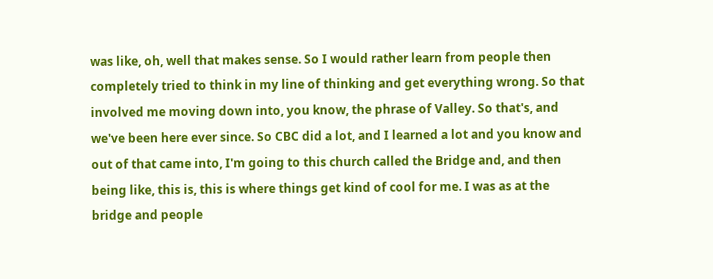was like, oh, well that makes sense. So I would rather learn from people then completely tried to think in my line of thinking and get everything wrong. So that involved me moving down into, you know, the phrase of Valley. So that's, and we've been here ever since. So CBC did a lot, and I learned a lot and you know and out of that came into, I'm going to this church called the Bridge and, and then being like, this is, this is where things get kind of cool for me. I was as at the bridge and people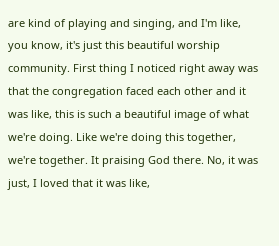are kind of playing and singing, and I'm like, you know, it's just this beautiful worship community. First thing I noticed right away was that the congregation faced each other and it was like, this is such a beautiful image of what we're doing. Like we're doing this together, we're together. It praising God there. No, it was just, I loved that it was like,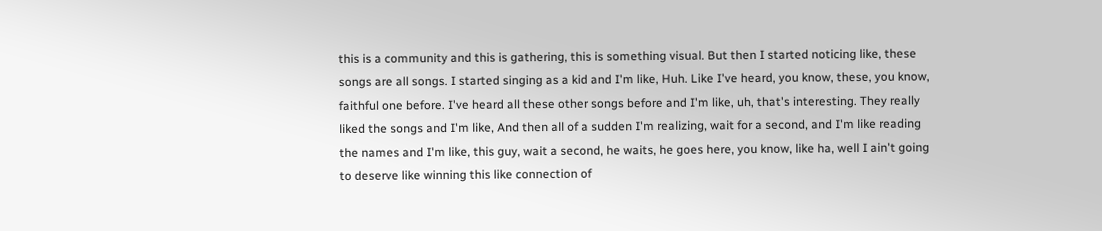this is a community and this is gathering, this is something visual. But then I started noticing like, these songs are all songs. I started singing as a kid and I'm like, Huh. Like I've heard, you know, these, you know, faithful one before. I've heard all these other songs before and I'm like, uh, that's interesting. They really liked the songs and I'm like, And then all of a sudden I'm realizing, wait for a second, and I'm like reading the names and I'm like, this guy, wait a second, he waits, he goes here, you know, like ha, well I ain't going to deserve like winning this like connection of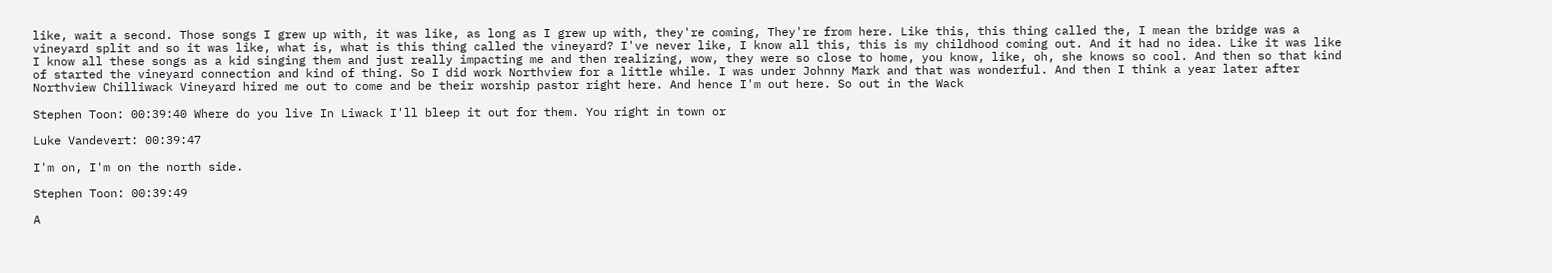like, wait a second. Those songs I grew up with, it was like, as long as I grew up with, they're coming, They're from here. Like this, this thing called the, I mean the bridge was a vineyard split and so it was like, what is, what is this thing called the vineyard? I've never like, I know all this, this is my childhood coming out. And it had no idea. Like it was like I know all these songs as a kid singing them and just really impacting me and then realizing, wow, they were so close to home, you know, like, oh, she knows so cool. And then so that kind of started the vineyard connection and kind of thing. So I did work Northview for a little while. I was under Johnny Mark and that was wonderful. And then I think a year later after Northview Chilliwack Vineyard hired me out to come and be their worship pastor right here. And hence I'm out here. So out in the Wack

Stephen Toon: 00:39:40 Where do you live In Liwack I'll bleep it out for them. You right in town or

Luke Vandevert: 00:39:47

I'm on, I'm on the north side.

Stephen Toon: 00:39:49

A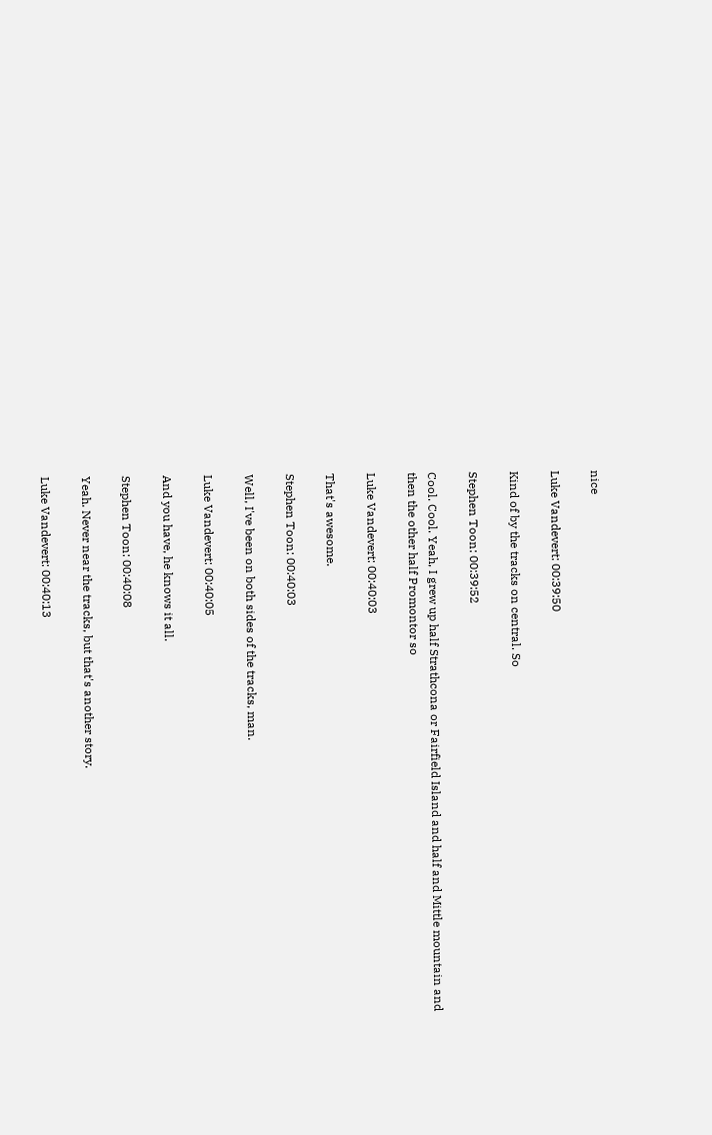nice

Luke Vandevert: 00:39:50

Kind of by the tracks on central. So

Stephen Toon: 00:39:52

Cool. Cool. Yeah, I grew up half Strathcona or Fairfield Island and half and Mittle mountain and then the other half Promontor so

Luke Vandevert: 00:40:03

That's awesome.

Stephen Toon: 00:40:03

Well, I've been on both sides of the tracks, man.

Luke Vandevert: 00:40:05

And you have, he knows it all.

Stephen Toon: 00:40:08

Yeah. Never near the tracks, but that's another story.

Luke Vandevert: 00:40:13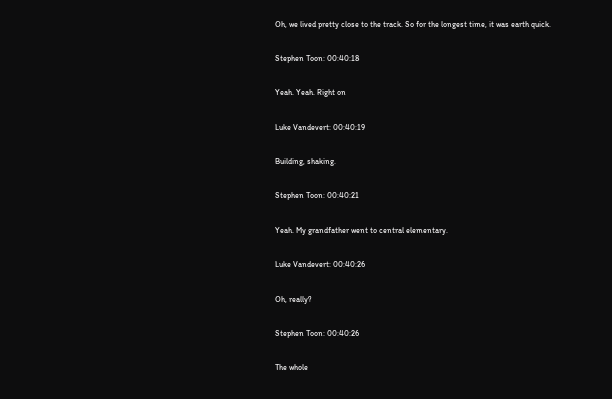Oh, we lived pretty close to the track. So for the longest time, it was earth quick.

Stephen Toon: 00:40:18

Yeah. Yeah. Right on

Luke Vandevert: 00:40:19

Building, shaking.

Stephen Toon: 00:40:21

Yeah. My grandfather went to central elementary.

Luke Vandevert: 00:40:26

Oh, really?

Stephen Toon: 00:40:26

The whole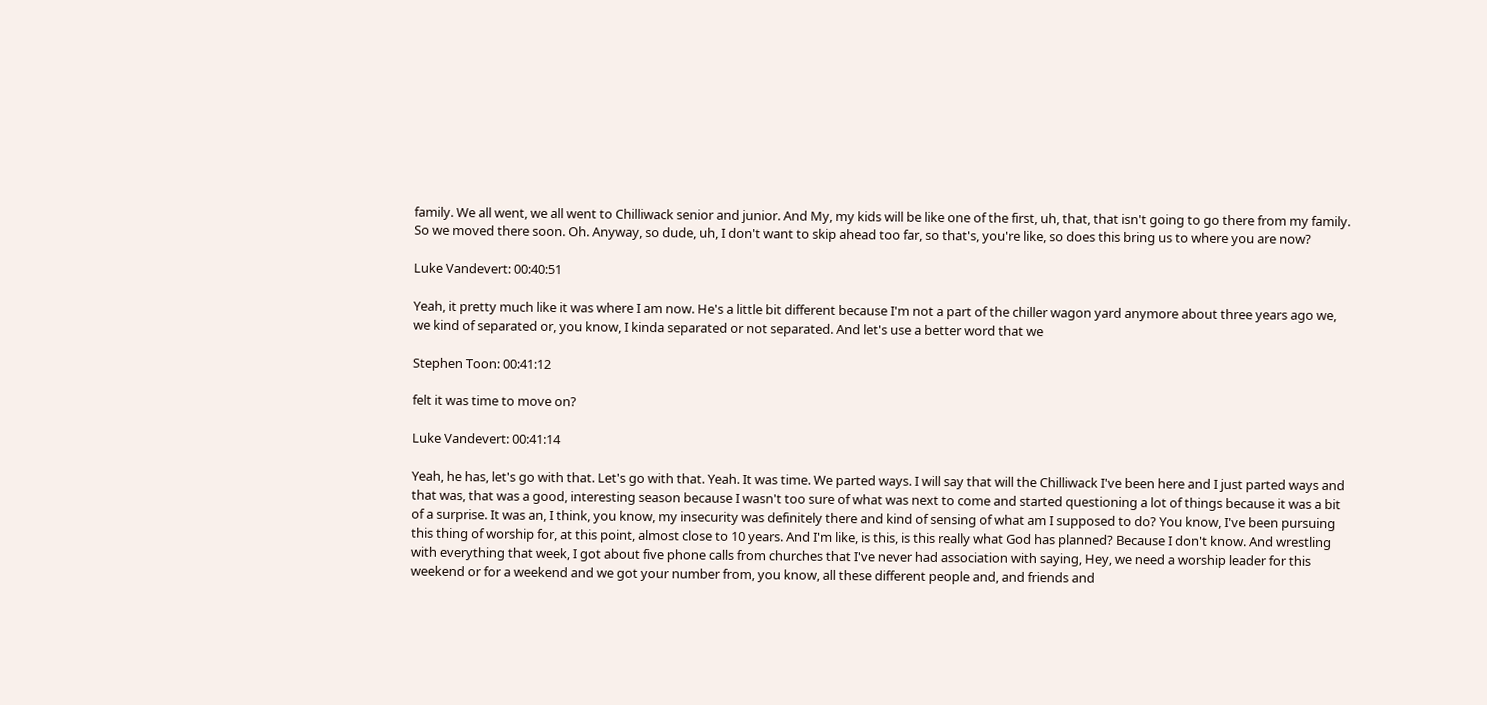family. We all went, we all went to Chilliwack senior and junior. And My, my kids will be like one of the first, uh, that, that isn't going to go there from my family. So we moved there soon. Oh. Anyway, so dude, uh, I don't want to skip ahead too far, so that's, you're like, so does this bring us to where you are now?

Luke Vandevert: 00:40:51

Yeah, it pretty much like it was where I am now. He's a little bit different because I'm not a part of the chiller wagon yard anymore about three years ago we, we kind of separated or, you know, I kinda separated or not separated. And let's use a better word that we

Stephen Toon: 00:41:12

felt it was time to move on?

Luke Vandevert: 00:41:14

Yeah, he has, let's go with that. Let's go with that. Yeah. It was time. We parted ways. I will say that will the Chilliwack I've been here and I just parted ways and that was, that was a good, interesting season because I wasn't too sure of what was next to come and started questioning a lot of things because it was a bit of a surprise. It was an, I think, you know, my insecurity was definitely there and kind of sensing of what am I supposed to do? You know, I've been pursuing this thing of worship for, at this point, almost close to 10 years. And I'm like, is this, is this really what God has planned? Because I don't know. And wrestling with everything that week, I got about five phone calls from churches that I've never had association with saying, Hey, we need a worship leader for this weekend or for a weekend and we got your number from, you know, all these different people and, and friends and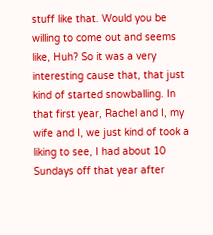stuff like that. Would you be willing to come out and seems like, Huh? So it was a very interesting cause that, that just kind of started snowballing. In that first year, Rachel and I, my wife and I, we just kind of took a liking to see, I had about 10 Sundays off that year after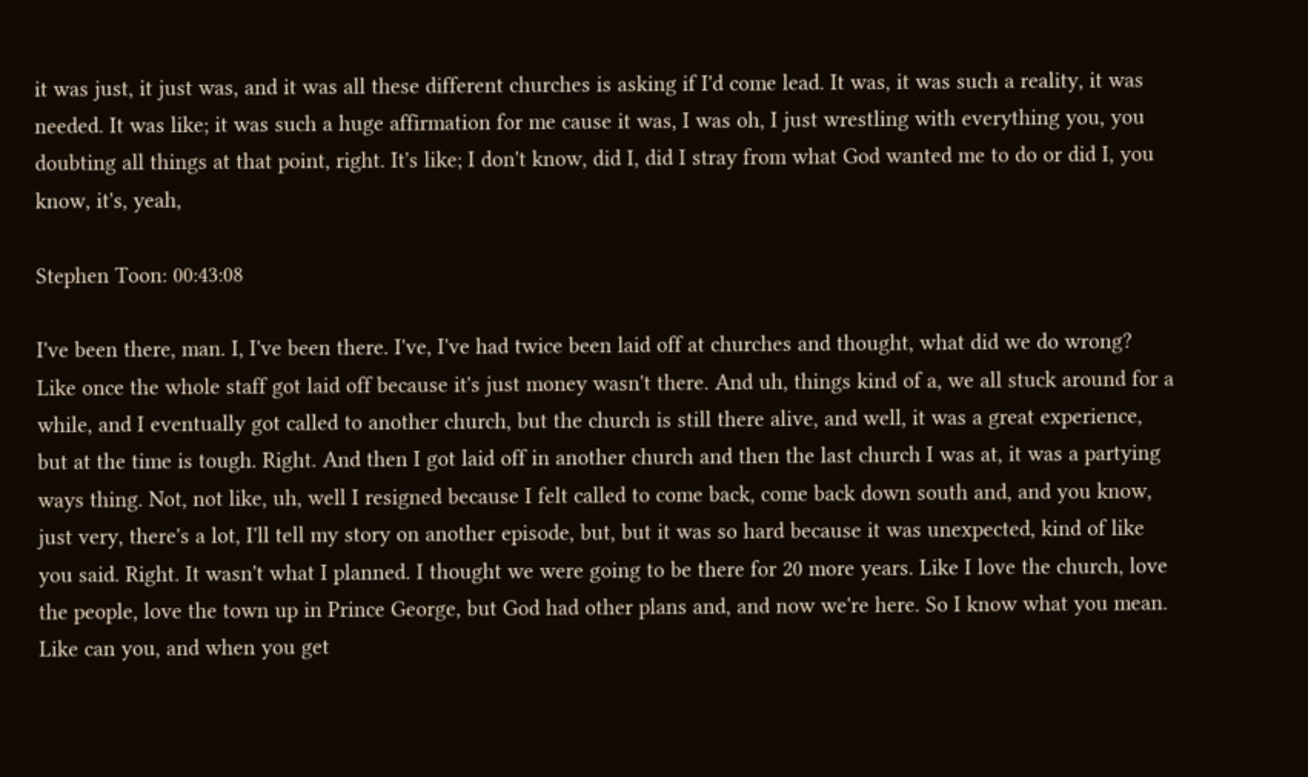it was just, it just was, and it was all these different churches is asking if I'd come lead. It was, it was such a reality, it was needed. It was like; it was such a huge affirmation for me cause it was, I was oh, I just wrestling with everything you, you doubting all things at that point, right. It's like; I don't know, did I, did I stray from what God wanted me to do or did I, you know, it's, yeah,

Stephen Toon: 00:43:08

I've been there, man. I, I've been there. I've, I've had twice been laid off at churches and thought, what did we do wrong? Like once the whole staff got laid off because it's just money wasn't there. And uh, things kind of a, we all stuck around for a while, and I eventually got called to another church, but the church is still there alive, and well, it was a great experience, but at the time is tough. Right. And then I got laid off in another church and then the last church I was at, it was a partying ways thing. Not, not like, uh, well I resigned because I felt called to come back, come back down south and, and you know, just very, there's a lot, I'll tell my story on another episode, but, but it was so hard because it was unexpected, kind of like you said. Right. It wasn't what I planned. I thought we were going to be there for 20 more years. Like I love the church, love the people, love the town up in Prince George, but God had other plans and, and now we're here. So I know what you mean. Like can you, and when you get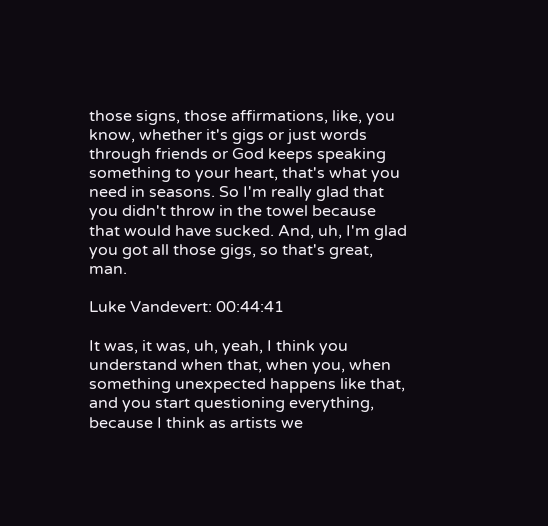those signs, those affirmations, like, you know, whether it's gigs or just words through friends or God keeps speaking something to your heart, that's what you need in seasons. So I'm really glad that you didn't throw in the towel because that would have sucked. And, uh, I'm glad you got all those gigs, so that's great, man.

Luke Vandevert: 00:44:41

It was, it was, uh, yeah, I think you understand when that, when you, when something unexpected happens like that, and you start questioning everything, because I think as artists we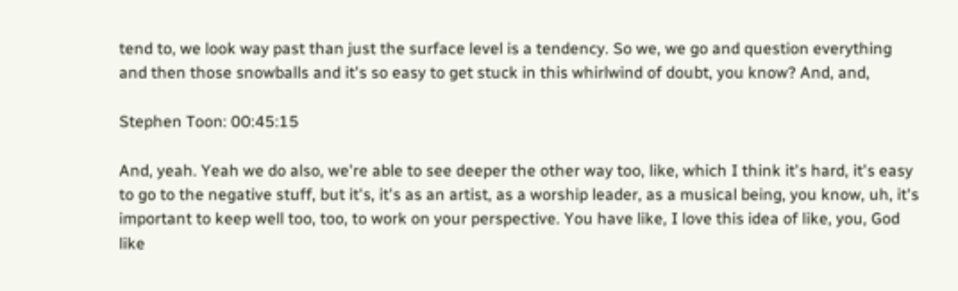tend to, we look way past than just the surface level is a tendency. So we, we go and question everything and then those snowballs and it's so easy to get stuck in this whirlwind of doubt, you know? And, and,

Stephen Toon: 00:45:15

And, yeah. Yeah we do also, we're able to see deeper the other way too, like, which I think it's hard, it's easy to go to the negative stuff, but it's, it's as an artist, as a worship leader, as a musical being, you know, uh, it's important to keep well too, too, to work on your perspective. You have like, I love this idea of like, you, God like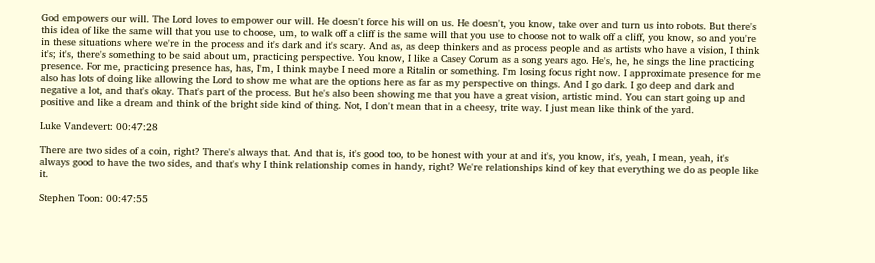God empowers our will. The Lord loves to empower our will. He doesn't force his will on us. He doesn't, you know, take over and turn us into robots. But there's this idea of like the same will that you use to choose, um, to walk off a cliff is the same will that you use to choose not to walk off a cliff, you know, so and you're in these situations where we're in the process and it's dark and it's scary. And as, as deep thinkers and as process people and as artists who have a vision, I think it's; it's, there's something to be said about um, practicing perspective. You know, I like a Casey Corum as a song years ago. He's, he, he sings the line practicing presence. For me, practicing presence has, has, I'm, I think maybe I need more a Ritalin or something. I'm losing focus right now. I approximate presence for me also has lots of doing like allowing the Lord to show me what are the options here as far as my perspective on things. And I go dark. I go deep and dark and negative a lot, and that's okay. That's part of the process. But he's also been showing me that you have a great vision, artistic mind. You can start going up and positive and like a dream and think of the bright side kind of thing. Not, I don't mean that in a cheesy, trite way. I just mean like think of the yard.

Luke Vandevert: 00:47:28

There are two sides of a coin, right? There's always that. And that is, it's good too, to be honest with your at and it's, you know, it's, yeah, I mean, yeah, it's always good to have the two sides, and that's why I think relationship comes in handy, right? We're relationships kind of key that everything we do as people like it.

Stephen Toon: 00:47:55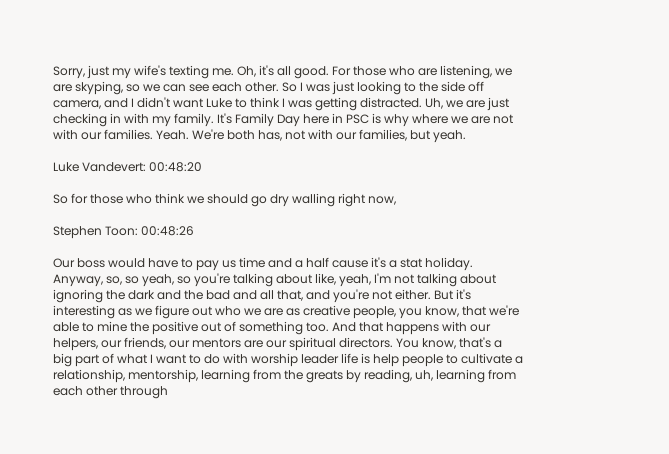Sorry, just my wife's texting me. Oh, it's all good. For those who are listening, we are skyping, so we can see each other. So I was just looking to the side off camera, and I didn't want Luke to think I was getting distracted. Uh, we are just checking in with my family. It's Family Day here in PSC is why where we are not with our families. Yeah. We're both has, not with our families, but yeah.

Luke Vandevert: 00:48:20

So for those who think we should go dry walling right now,

Stephen Toon: 00:48:26

Our boss would have to pay us time and a half cause it's a stat holiday. Anyway, so, so yeah, so you're talking about like, yeah, I'm not talking about ignoring the dark and the bad and all that, and you're not either. But it's interesting as we figure out who we are as creative people, you know, that we're able to mine the positive out of something too. And that happens with our helpers, our friends, our mentors are our spiritual directors. You know, that's a big part of what I want to do with worship leader life is help people to cultivate a relationship, mentorship, learning from the greats by reading, uh, learning from each other through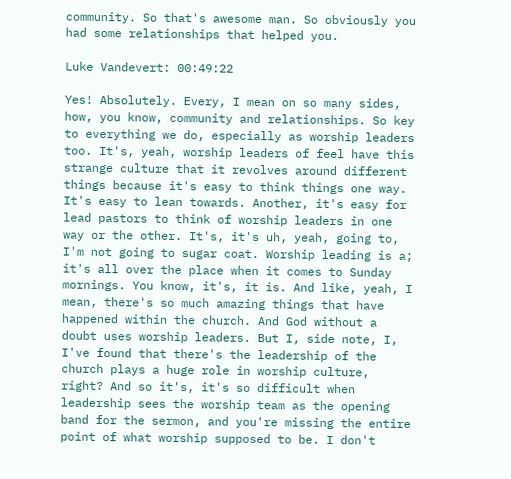community. So that's awesome man. So obviously you had some relationships that helped you.

Luke Vandevert: 00:49:22

Yes! Absolutely. Every, I mean on so many sides, how, you know, community and relationships. So key to everything we do, especially as worship leaders too. It's, yeah, worship leaders of feel have this strange culture that it revolves around different things because it's easy to think things one way. It's easy to lean towards. Another, it's easy for lead pastors to think of worship leaders in one way or the other. It's, it's uh, yeah, going to, I'm not going to sugar coat. Worship leading is a; it's all over the place when it comes to Sunday mornings. You know, it's, it is. And like, yeah, I mean, there's so much amazing things that have happened within the church. And God without a doubt uses worship leaders. But I, side note, I, I've found that there's the leadership of the church plays a huge role in worship culture, right? And so it's, it's so difficult when leadership sees the worship team as the opening band for the sermon, and you're missing the entire point of what worship supposed to be. I don't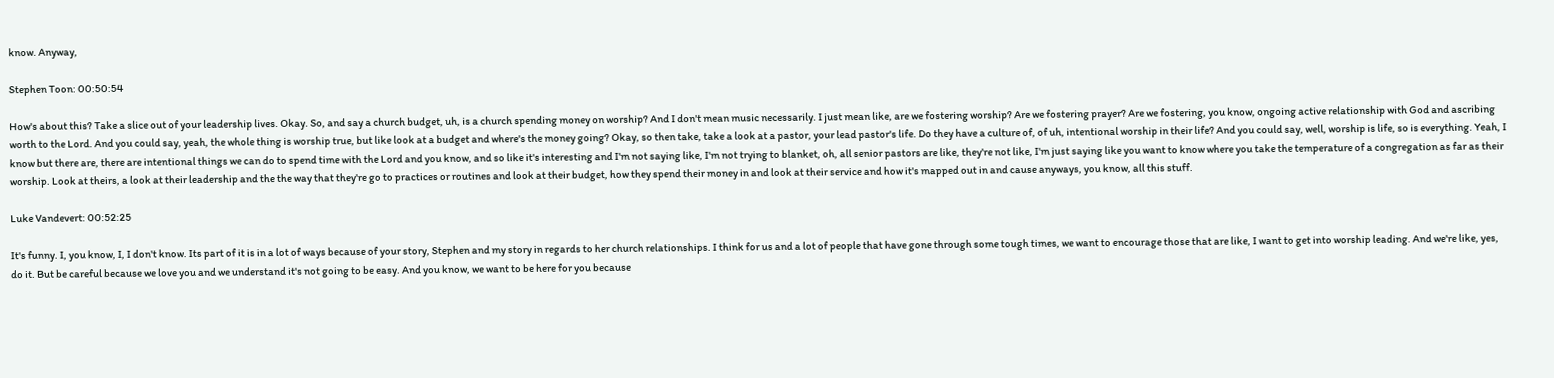know. Anyway,

Stephen Toon: 00:50:54

How's about this? Take a slice out of your leadership lives. Okay. So, and say a church budget, uh, is a church spending money on worship? And I don't mean music necessarily. I just mean like, are we fostering worship? Are we fostering prayer? Are we fostering, you know, ongoing active relationship with God and ascribing worth to the Lord. And you could say, yeah, the whole thing is worship true, but like look at a budget and where's the money going? Okay, so then take, take a look at a pastor, your lead pastor's life. Do they have a culture of, of uh, intentional worship in their life? And you could say, well, worship is life, so is everything. Yeah, I know but there are, there are intentional things we can do to spend time with the Lord and you know, and so like it's interesting and I'm not saying like, I'm not trying to blanket, oh, all senior pastors are like, they're not like, I'm just saying like you want to know where you take the temperature of a congregation as far as their worship. Look at theirs, a look at their leadership and the the way that they're go to practices or routines and look at their budget, how they spend their money in and look at their service and how it's mapped out in and cause anyways, you know, all this stuff.

Luke Vandevert: 00:52:25

It's funny. I, you know, I, I don't know. Its part of it is in a lot of ways because of your story, Stephen and my story in regards to her church relationships. I think for us and a lot of people that have gone through some tough times, we want to encourage those that are like, I want to get into worship leading. And we're like, yes, do it. But be careful because we love you and we understand it's not going to be easy. And you know, we want to be here for you because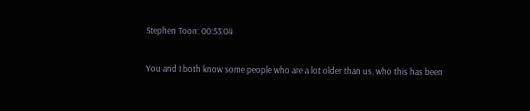Stephen Toon: 00:53:04

You and I both know some people who are a lot older than us, who this has been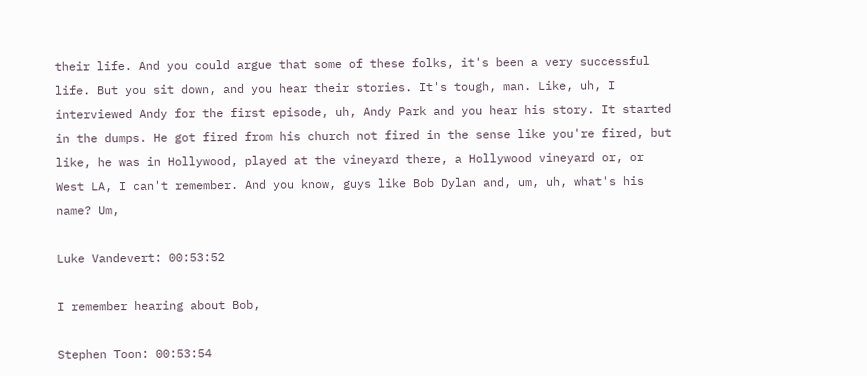their life. And you could argue that some of these folks, it's been a very successful life. But you sit down, and you hear their stories. It's tough, man. Like, uh, I interviewed Andy for the first episode, uh, Andy Park and you hear his story. It started in the dumps. He got fired from his church not fired in the sense like you're fired, but like, he was in Hollywood, played at the vineyard there, a Hollywood vineyard or, or West LA, I can't remember. And you know, guys like Bob Dylan and, um, uh, what's his name? Um,

Luke Vandevert: 00:53:52

I remember hearing about Bob,

Stephen Toon: 00:53:54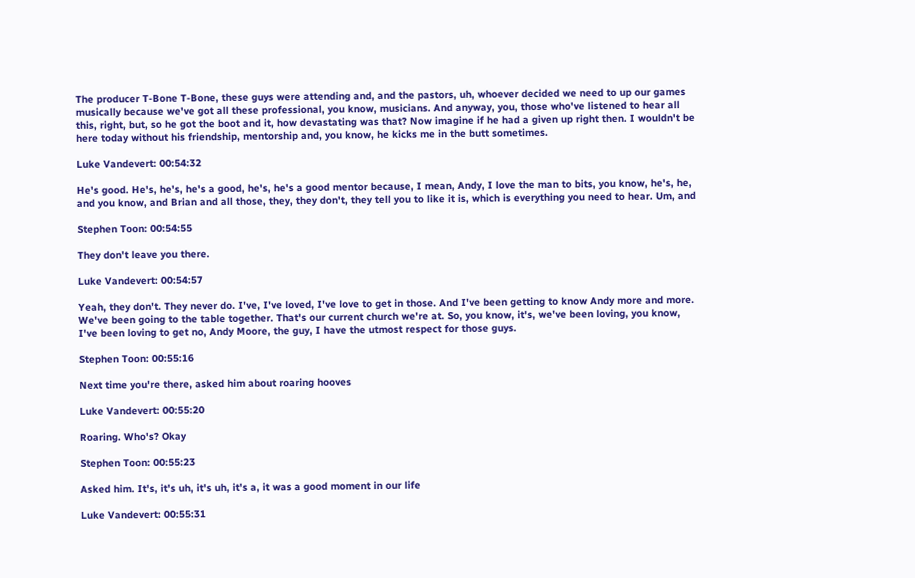The producer T-Bone T-Bone, these guys were attending and, and the pastors, uh, whoever decided we need to up our games musically because we've got all these professional, you know, musicians. And anyway, you, those who've listened to hear all this, right, but, so he got the boot and it, how devastating was that? Now imagine if he had a given up right then. I wouldn't be here today without his friendship, mentorship and, you know, he kicks me in the butt sometimes.

Luke Vandevert: 00:54:32

He's good. He's, he's, he's a good, he's, he's a good mentor because, I mean, Andy, I love the man to bits, you know, he's, he, and you know, and Brian and all those, they, they don't, they tell you to like it is, which is everything you need to hear. Um, and

Stephen Toon: 00:54:55

They don't leave you there.

Luke Vandevert: 00:54:57

Yeah, they don't. They never do. I've, I've loved, I've love to get in those. And I've been getting to know Andy more and more. We've been going to the table together. That's our current church we're at. So, you know, it's, we've been loving, you know, I've been loving to get no, Andy Moore, the guy, I have the utmost respect for those guys.

Stephen Toon: 00:55:16

Next time you're there, asked him about roaring hooves

Luke Vandevert: 00:55:20

Roaring. Who's? Okay

Stephen Toon: 00:55:23

Asked him. It's, it's uh, it's uh, it's a, it was a good moment in our life

Luke Vandevert: 00:55:31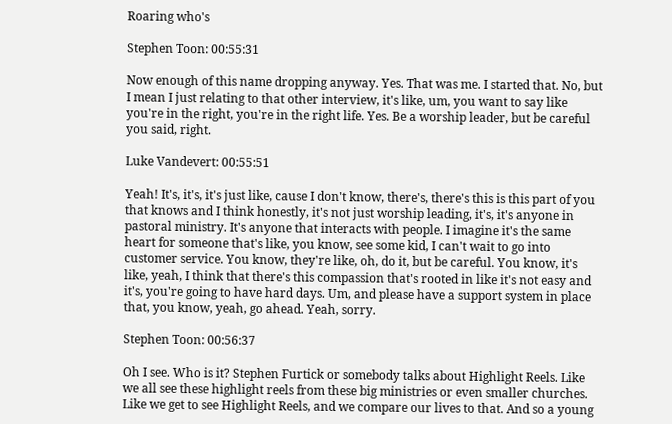Roaring who's

Stephen Toon: 00:55:31

Now enough of this name dropping anyway. Yes. That was me. I started that. No, but I mean I just relating to that other interview, it's like, um, you want to say like you're in the right, you're in the right life. Yes. Be a worship leader, but be careful you said, right.

Luke Vandevert: 00:55:51

Yeah! It's, it's, it's just like, cause I don't know, there's, there's this is this part of you that knows and I think honestly, it's not just worship leading, it's, it's anyone in pastoral ministry. It's anyone that interacts with people. I imagine it's the same heart for someone that's like, you know, see some kid, I can't wait to go into customer service. You know, they're like, oh, do it, but be careful. You know, it's like, yeah, I think that there's this compassion that's rooted in like it's not easy and it's, you're going to have hard days. Um, and please have a support system in place that, you know, yeah, go ahead. Yeah, sorry.

Stephen Toon: 00:56:37

Oh I see. Who is it? Stephen Furtick or somebody talks about Highlight Reels. Like we all see these highlight reels from these big ministries or even smaller churches. Like we get to see Highlight Reels, and we compare our lives to that. And so a young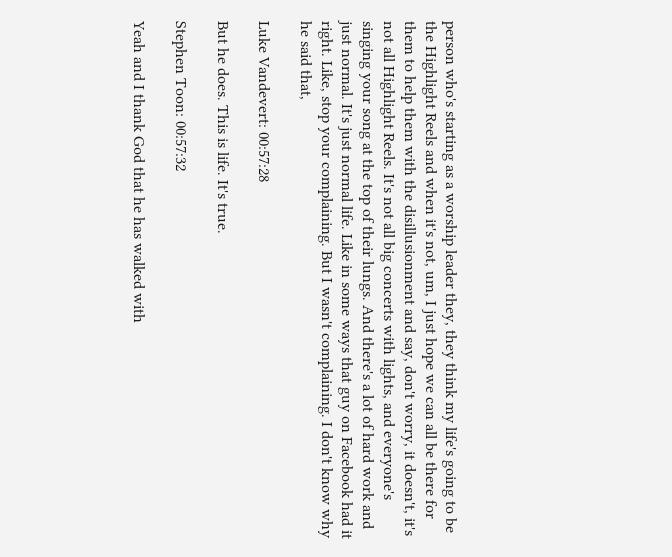person who's starting as a worship leader they, they think my life's going to be the Highlight Reels and when it's not, um, I just hope we can all be there for them to help them with the disillusionment and say, don't worry, it doesn't, it's not all Highlight Reels. It's not all big concerts with lights, and everyone's singing your song at the top of their lungs. And there's a lot of hard work and just normal. It's just normal life. Like in some ways that guy on Facebook had it right. Like, stop your complaining. But I wasn't complaining. I don't know why he said that,

Luke Vandevert: 00:57:28

But he does. This is life. It's true.

Stephen Toon: 00:57:32

Yeah and I thank God that he has walked with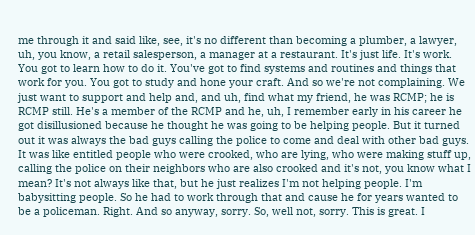me through it and said like, see, it's no different than becoming a plumber, a lawyer, uh, you know, a retail salesperson, a manager at a restaurant. It's just life. It's work. You got to learn how to do it. You've got to find systems and routines and things that work for you. You got to study and hone your craft. And so we're not complaining. We just want to support and help and, and uh, find what my friend, he was RCMP; he is RCMP still. He's a member of the RCMP and he, uh, I remember early in his career he got disillusioned because he thought he was going to be helping people. But it turned out it was always the bad guys calling the police to come and deal with other bad guys. It was like entitled people who were crooked, who are lying, who were making stuff up, calling the police on their neighbors who are also crooked and it's not, you know what I mean? It's not always like that, but he just realizes I'm not helping people. I'm babysitting people. So he had to work through that and cause he for years wanted to be a policeman. Right. And so anyway, sorry. So, well not, sorry. This is great. I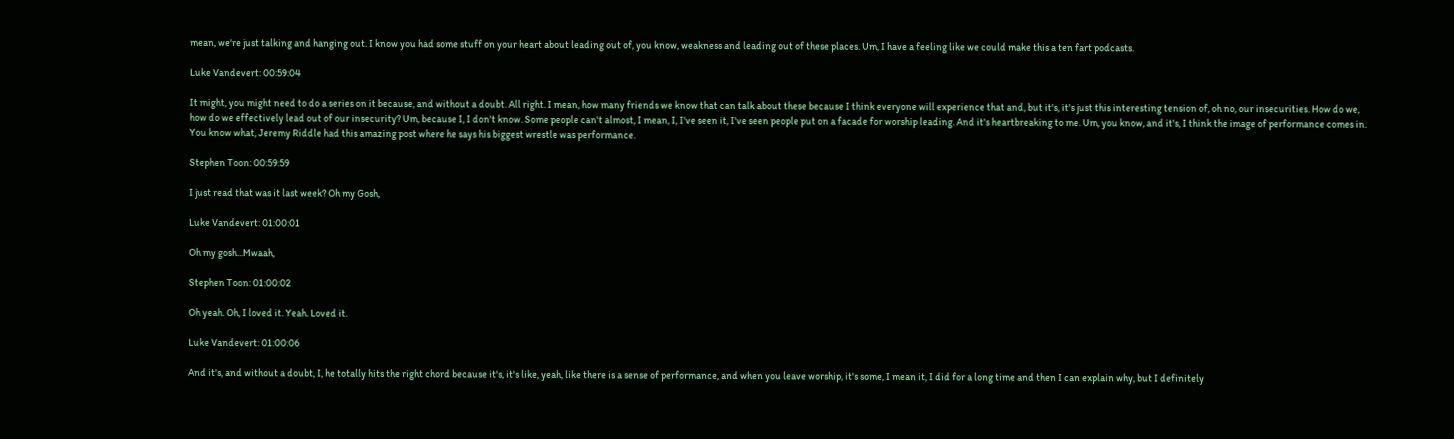mean, we're just talking and hanging out. I know you had some stuff on your heart about leading out of, you know, weakness and leading out of these places. Um, I have a feeling like we could make this a ten fart podcasts.

Luke Vandevert: 00:59:04

It might, you might need to do a series on it because, and without a doubt. All right. I mean, how many friends we know that can talk about these because I think everyone will experience that and, but it's, it's just this interesting tension of, oh no, our insecurities. How do we, how do we effectively lead out of our insecurity? Um, because I, I don't know. Some people can't almost, I mean, I, I've seen it, I've seen people put on a facade for worship leading. And it's heartbreaking to me. Um, you know, and it's, I think the image of performance comes in. You know what, Jeremy Riddle had this amazing post where he says his biggest wrestle was performance.

Stephen Toon: 00:59:59

I just read that was it last week? Oh my Gosh,

Luke Vandevert: 01:00:01

Oh my gosh...Mwaah,

Stephen Toon: 01:00:02

Oh yeah. Oh, I loved it. Yeah. Loved it.

Luke Vandevert: 01:00:06

And it's, and without a doubt, I, he totally hits the right chord because it's, it's like, yeah, like there is a sense of performance, and when you leave worship, it's some, I mean it, I did for a long time and then I can explain why, but I definitely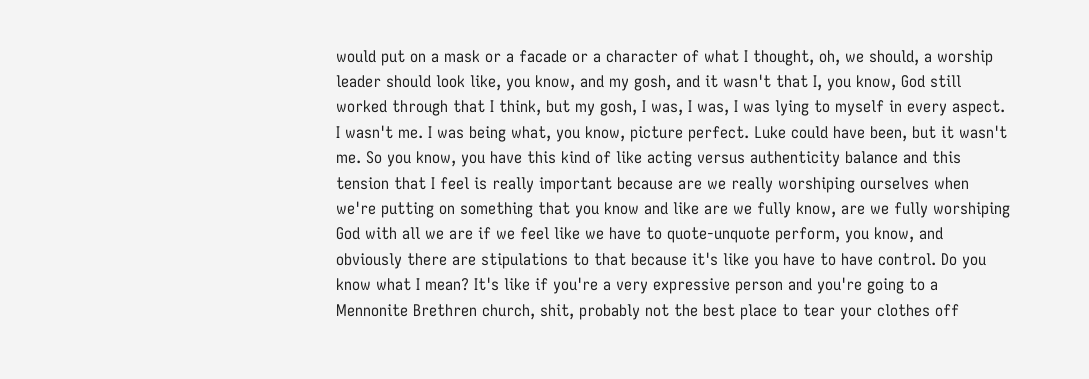would put on a mask or a facade or a character of what I thought, oh, we should, a worship leader should look like, you know, and my gosh, and it wasn't that I, you know, God still worked through that I think, but my gosh, I was, I was, I was lying to myself in every aspect. I wasn't me. I was being what, you know, picture perfect. Luke could have been, but it wasn't me. So you know, you have this kind of like acting versus authenticity balance and this tension that I feel is really important because are we really worshiping ourselves when we're putting on something that you know and like are we fully know, are we fully worshiping God with all we are if we feel like we have to quote-unquote perform, you know, and obviously there are stipulations to that because it's like you have to have control. Do you know what I mean? It's like if you're a very expressive person and you're going to a Mennonite Brethren church, shit, probably not the best place to tear your clothes off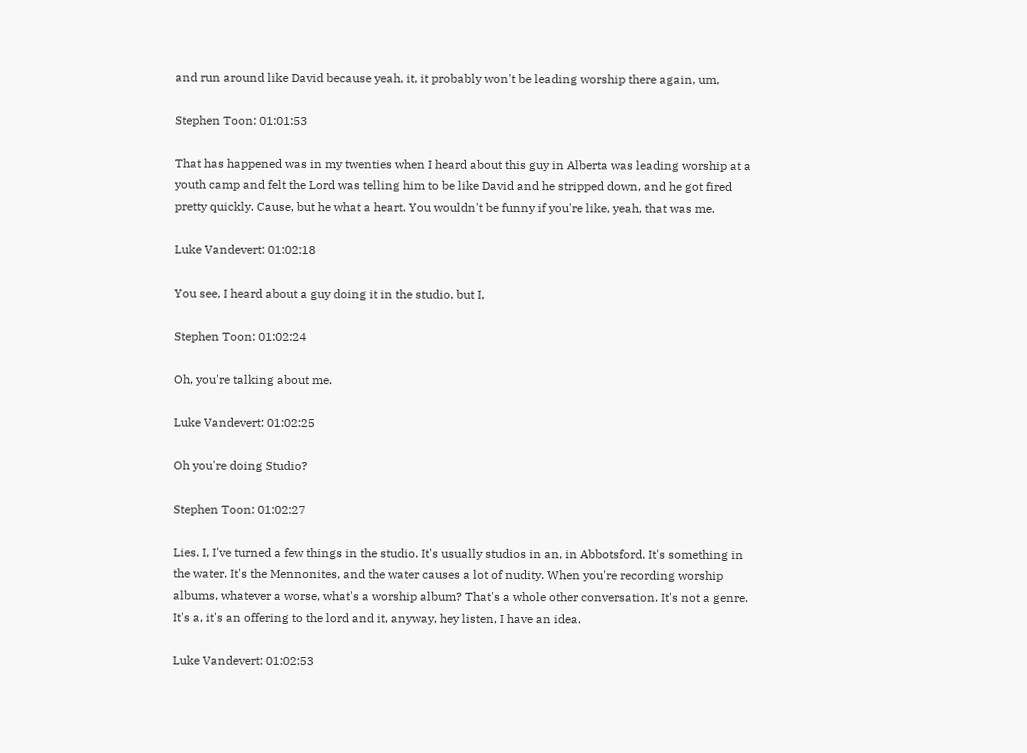and run around like David because yeah, it, it probably won't be leading worship there again, um,

Stephen Toon: 01:01:53

That has happened was in my twenties when I heard about this guy in Alberta was leading worship at a youth camp and felt the Lord was telling him to be like David and he stripped down, and he got fired pretty quickly. Cause, but he what a heart. You wouldn't be funny if you're like, yeah, that was me.

Luke Vandevert: 01:02:18

You see, I heard about a guy doing it in the studio, but I,

Stephen Toon: 01:02:24

Oh, you're talking about me.

Luke Vandevert: 01:02:25

Oh you're doing Studio?

Stephen Toon: 01:02:27

Lies. I, I've turned a few things in the studio. It's usually studios in an, in Abbotsford. It's something in the water. It's the Mennonites, and the water causes a lot of nudity. When you're recording worship albums, whatever a worse, what's a worship album? That's a whole other conversation. It's not a genre. It's a, it's an offering to the lord and it, anyway, hey listen, I have an idea.

Luke Vandevert: 01:02:53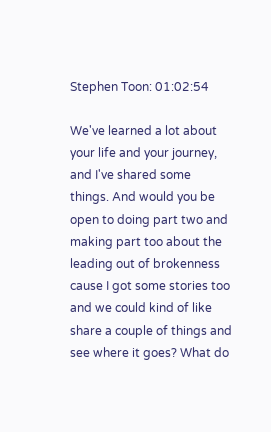Stephen Toon: 01:02:54

We've learned a lot about your life and your journey, and I've shared some things. And would you be open to doing part two and making part too about the leading out of brokenness cause I got some stories too and we could kind of like share a couple of things and see where it goes? What do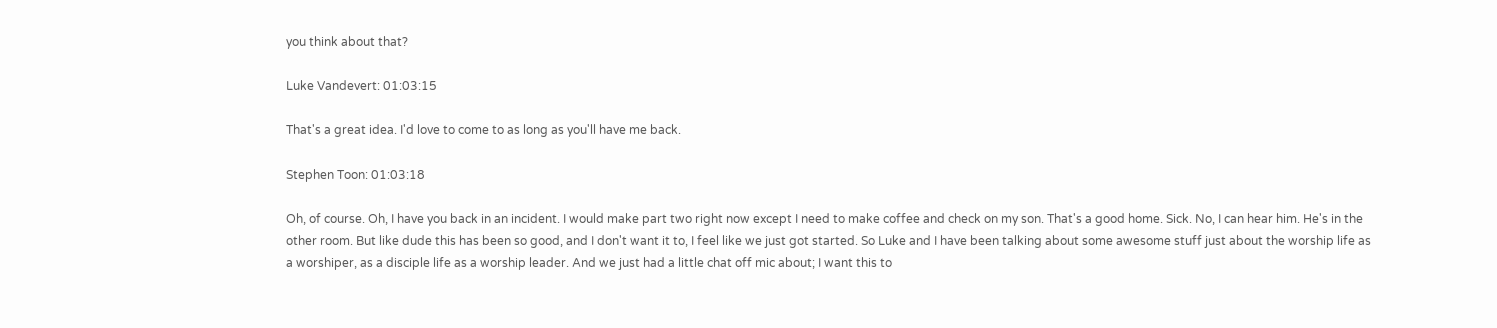you think about that?

Luke Vandevert: 01:03:15

That's a great idea. I'd love to come to as long as you'll have me back.

Stephen Toon: 01:03:18

Oh, of course. Oh, I have you back in an incident. I would make part two right now except I need to make coffee and check on my son. That's a good home. Sick. No, I can hear him. He's in the other room. But like dude this has been so good, and I don't want it to, I feel like we just got started. So Luke and I have been talking about some awesome stuff just about the worship life as a worshiper, as a disciple life as a worship leader. And we just had a little chat off mic about; I want this to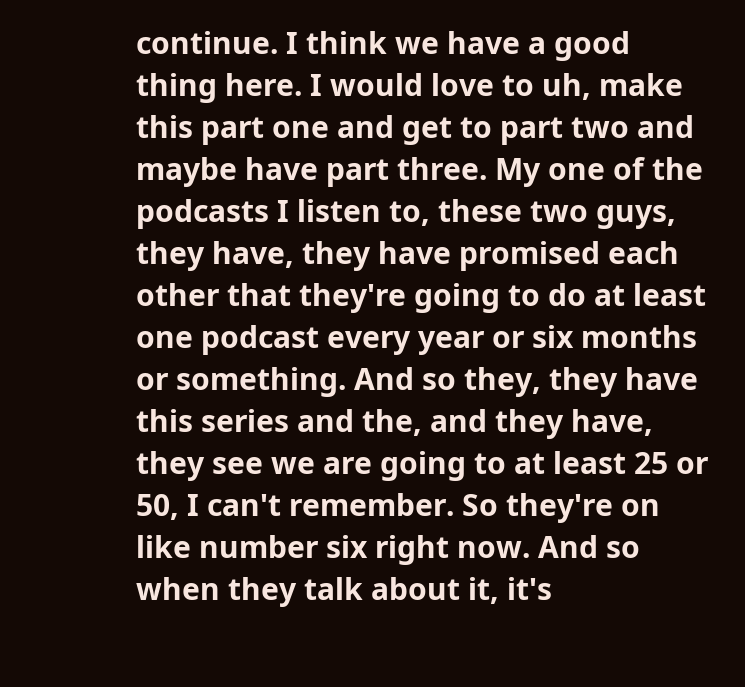continue. I think we have a good thing here. I would love to uh, make this part one and get to part two and maybe have part three. My one of the podcasts I listen to, these two guys, they have, they have promised each other that they're going to do at least one podcast every year or six months or something. And so they, they have this series and the, and they have, they see we are going to at least 25 or 50, I can't remember. So they're on like number six right now. And so when they talk about it, it's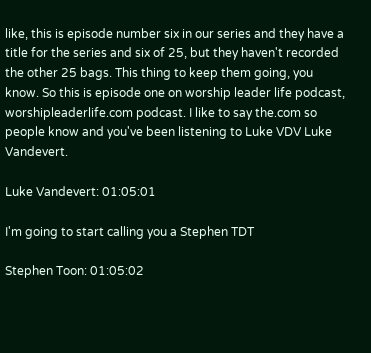like, this is episode number six in our series and they have a title for the series and six of 25, but they haven't recorded the other 25 bags. This thing to keep them going, you know. So this is episode one on worship leader life podcast, worshipleaderlife.com podcast. I like to say the.com so people know and you've been listening to Luke VDV Luke Vandevert.

Luke Vandevert: 01:05:01

I'm going to start calling you a Stephen TDT

Stephen Toon: 01:05:02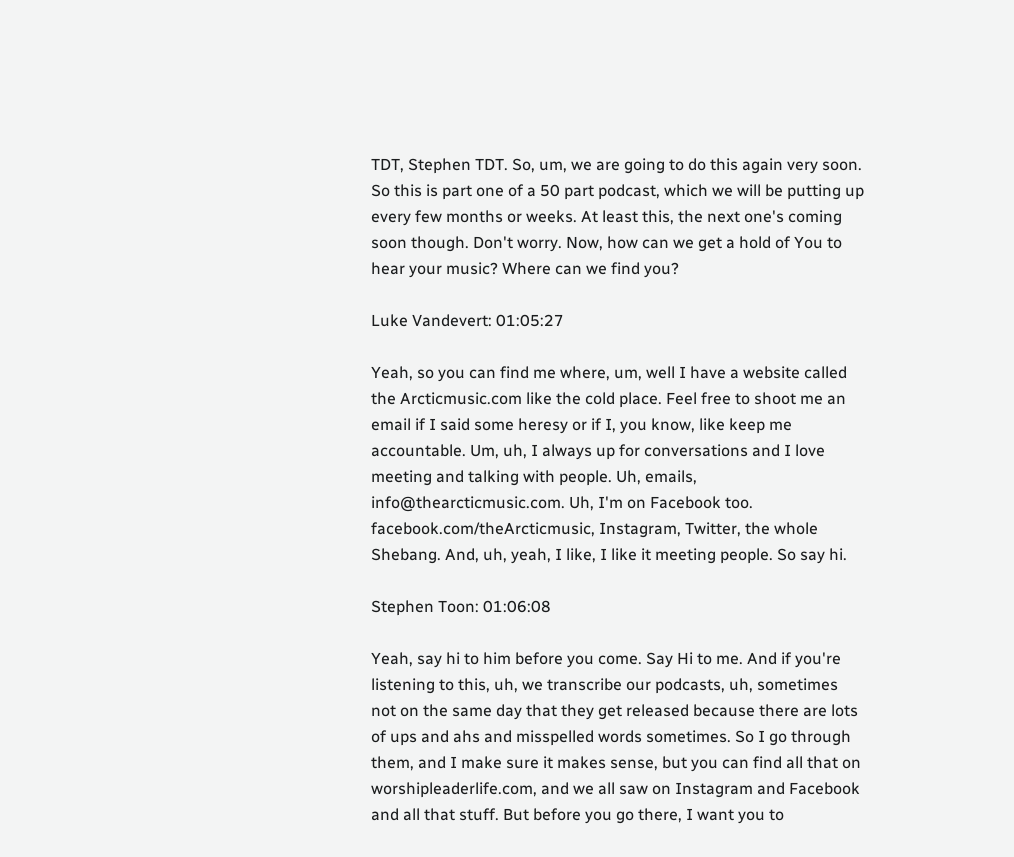TDT, Stephen TDT. So, um, we are going to do this again very soon. So this is part one of a 50 part podcast, which we will be putting up every few months or weeks. At least this, the next one's coming soon though. Don't worry. Now, how can we get a hold of You to hear your music? Where can we find you?

Luke Vandevert: 01:05:27

Yeah, so you can find me where, um, well I have a website called the Arcticmusic.com like the cold place. Feel free to shoot me an email if I said some heresy or if I, you know, like keep me accountable. Um, uh, I always up for conversations and I love meeting and talking with people. Uh, emails, info@thearcticmusic.com. Uh, I'm on Facebook too. facebook.com/theArcticmusic, Instagram, Twitter, the whole Shebang. And, uh, yeah, I like, I like it meeting people. So say hi.

Stephen Toon: 01:06:08

Yeah, say hi to him before you come. Say Hi to me. And if you're listening to this, uh, we transcribe our podcasts, uh, sometimes not on the same day that they get released because there are lots of ups and ahs and misspelled words sometimes. So I go through them, and I make sure it makes sense, but you can find all that on worshipleaderlife.com, and we all saw on Instagram and Facebook and all that stuff. But before you go there, I want you to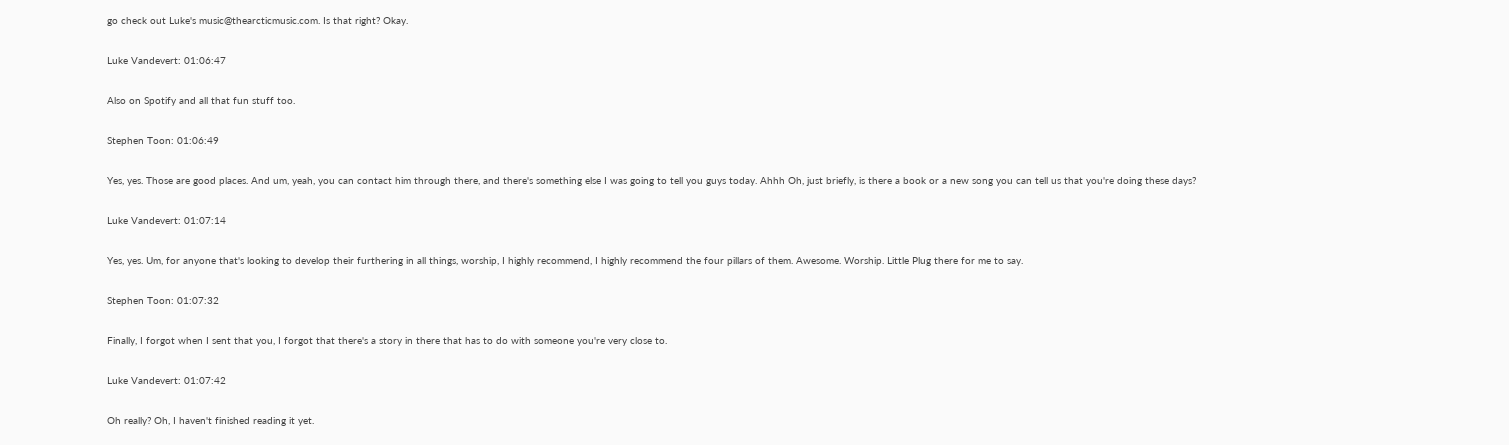go check out Luke's music@thearcticmusic.com. Is that right? Okay.

Luke Vandevert: 01:06:47

Also on Spotify and all that fun stuff too.

Stephen Toon: 01:06:49

Yes, yes. Those are good places. And um, yeah, you can contact him through there, and there's something else I was going to tell you guys today. Ahhh Oh, just briefly, is there a book or a new song you can tell us that you're doing these days?

Luke Vandevert: 01:07:14

Yes, yes. Um, for anyone that's looking to develop their furthering in all things, worship, I highly recommend, I highly recommend the four pillars of them. Awesome. Worship. Little Plug there for me to say.

Stephen Toon: 01:07:32

Finally, I forgot when I sent that you, I forgot that there's a story in there that has to do with someone you're very close to.

Luke Vandevert: 01:07:42

Oh really? Oh, I haven't finished reading it yet.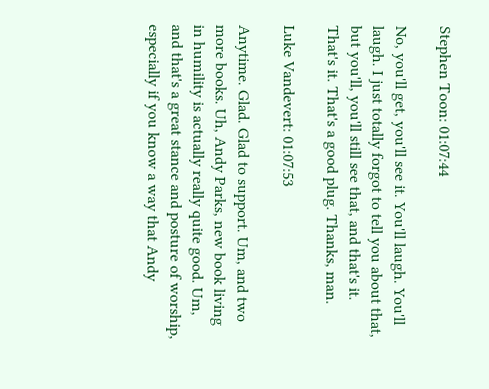Stephen Toon: 01:07:44

No, you'll get, you'll see it. You'll laugh. You'll laugh. I just totally forgot to tell you about that, but you'll, you'll still see that, and that's it. That's it. That's a good plug. Thanks, man.

Luke Vandevert: 01:07:53

Anytime. Glad. Glad to support. Um, and two more books. Uh, Andy Parks, new book living in humility is actually really quite good. Um, and that's a great stance and posture of worship, especially if you know a way that Andy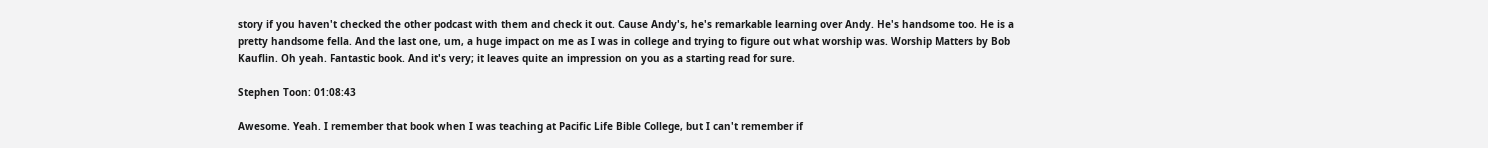story if you haven't checked the other podcast with them and check it out. Cause Andy's, he's remarkable learning over Andy. He's handsome too. He is a pretty handsome fella. And the last one, um, a huge impact on me as I was in college and trying to figure out what worship was. Worship Matters by Bob Kauflin. Oh yeah. Fantastic book. And it's very; it leaves quite an impression on you as a starting read for sure.

Stephen Toon: 01:08:43

Awesome. Yeah. I remember that book when I was teaching at Pacific Life Bible College, but I can't remember if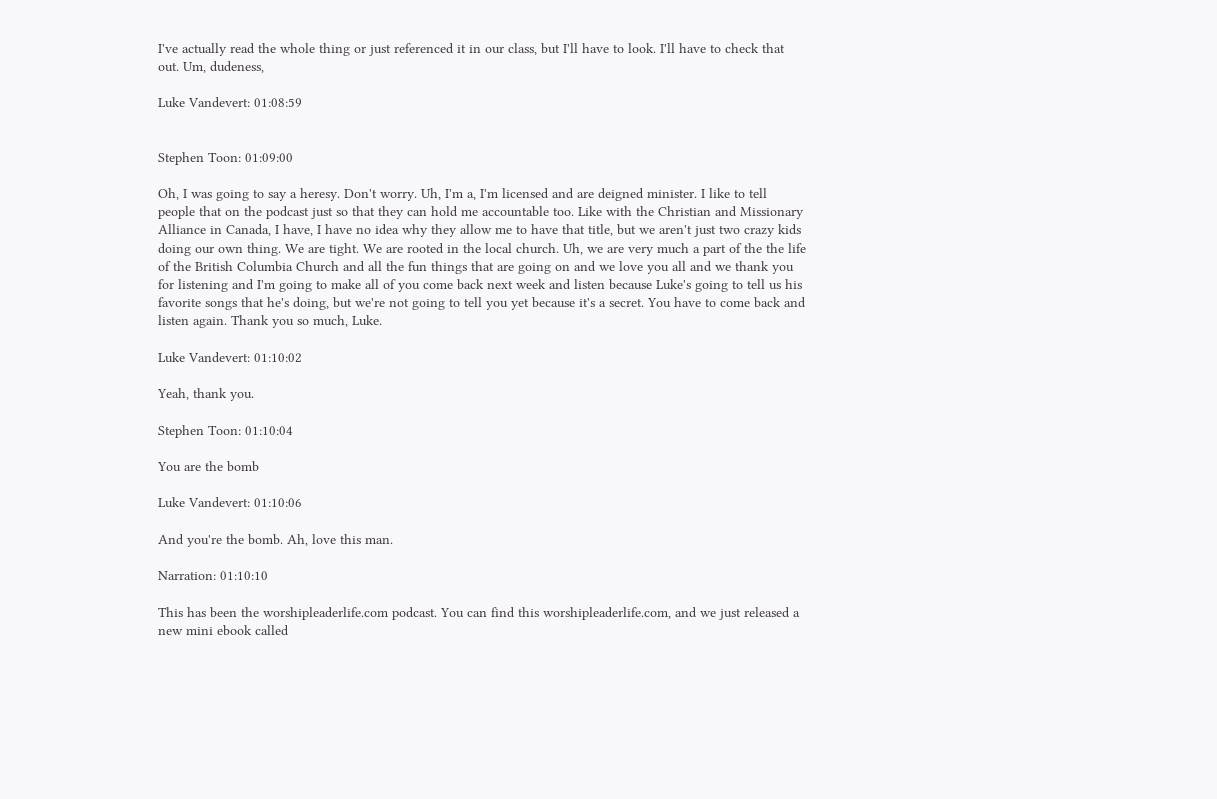I've actually read the whole thing or just referenced it in our class, but I'll have to look. I'll have to check that out. Um, dudeness,

Luke Vandevert: 01:08:59


Stephen Toon: 01:09:00

Oh, I was going to say a heresy. Don't worry. Uh, I'm a, I'm licensed and are deigned minister. I like to tell people that on the podcast just so that they can hold me accountable too. Like with the Christian and Missionary Alliance in Canada, I have, I have no idea why they allow me to have that title, but we aren't just two crazy kids doing our own thing. We are tight. We are rooted in the local church. Uh, we are very much a part of the the life of the British Columbia Church and all the fun things that are going on and we love you all and we thank you for listening and I'm going to make all of you come back next week and listen because Luke's going to tell us his favorite songs that he's doing, but we're not going to tell you yet because it's a secret. You have to come back and listen again. Thank you so much, Luke.

Luke Vandevert: 01:10:02

Yeah, thank you.

Stephen Toon: 01:10:04

You are the bomb

Luke Vandevert: 01:10:06

And you're the bomb. Ah, love this man.

Narration: 01:10:10

This has been the worshipleaderlife.com podcast. You can find this worshipleaderlife.com, and we just released a new mini ebook called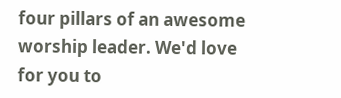four pillars of an awesome worship leader. We'd love for you to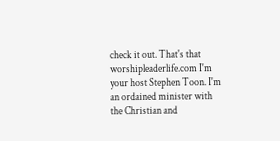check it out. That's that worshipleaderlife.com I'm your host Stephen Toon. I'm an ordained minister with the Christian and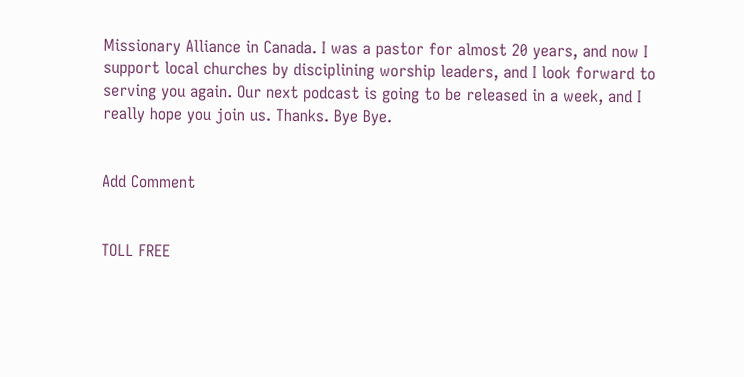Missionary Alliance in Canada. I was a pastor for almost 20 years, and now I support local churches by disciplining worship leaders, and I look forward to serving you again. Our next podcast is going to be released in a week, and I really hope you join us. Thanks. Bye Bye.


Add Comment


TOLL FREE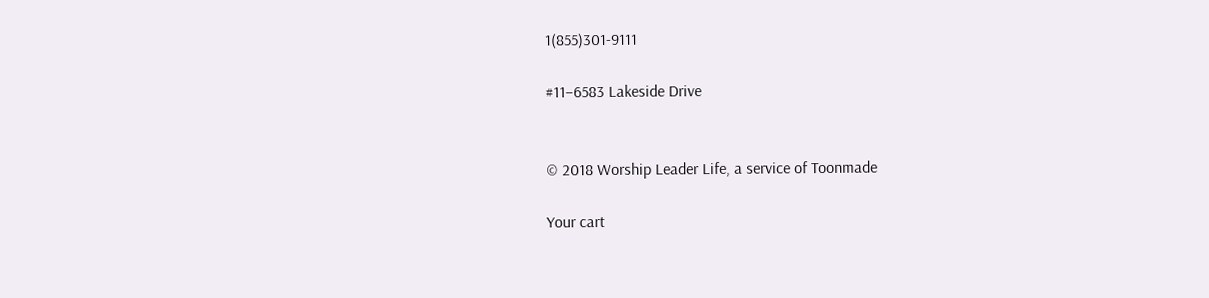1(855)301-9111

#11–6583 Lakeside Drive


© 2018 Worship Leader Life, a service of Toonmade

Your cart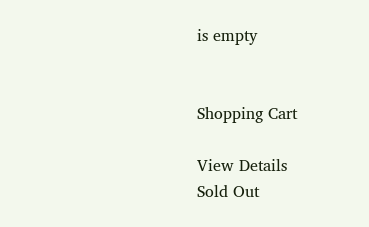is empty


Shopping Cart

View Details
Sold Out